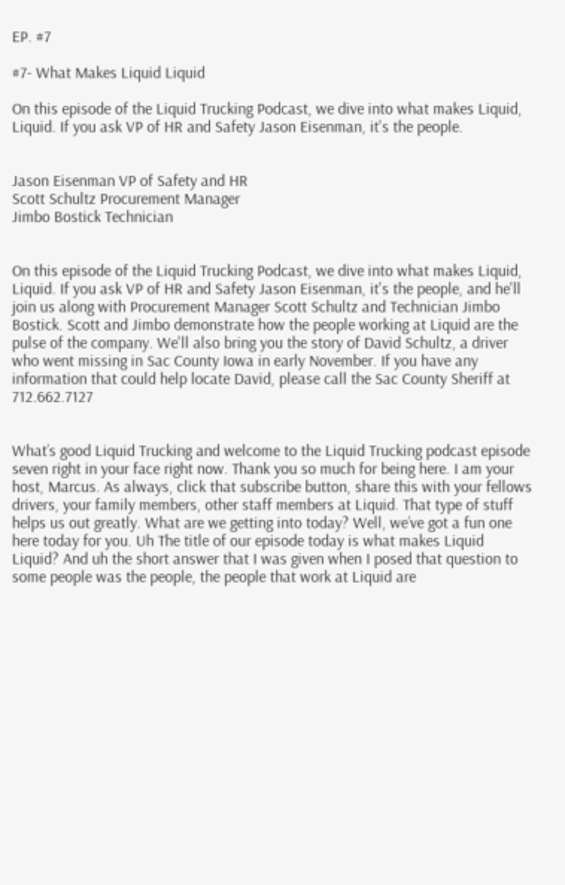EP. #7

#7- What Makes Liquid Liquid

On this episode of the Liquid Trucking Podcast, we dive into what makes Liquid, Liquid. If you ask VP of HR and Safety Jason Eisenman, it's the people.


Jason Eisenman VP of Safety and HR
Scott Schultz Procurement Manager
Jimbo Bostick Technician


On this episode of the Liquid Trucking Podcast, we dive into what makes Liquid, Liquid. If you ask VP of HR and Safety Jason Eisenman, it's the people, and he'll join us along with Procurement Manager Scott Schultz and Technician Jimbo Bostick. Scott and Jimbo demonstrate how the people working at Liquid are the pulse of the company. We'll also bring you the story of David Schultz, a driver who went missing in Sac County Iowa in early November. If you have any information that could help locate David, please call the Sac County Sheriff at 712.662.7127


What’s good Liquid Trucking and welcome to the Liquid Trucking podcast episode seven right in your face right now. Thank you so much for being here. I am your host, Marcus. As always, click that subscribe button, share this with your fellows drivers, your family members, other staff members at Liquid. That type of stuff helps us out greatly. What are we getting into today? Well, we’ve got a fun one here today for you. Uh The title of our episode today is what makes Liquid Liquid? And uh the short answer that I was given when I posed that question to some people was the people, the people that work at Liquid are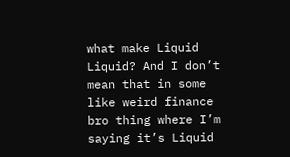what make Liquid Liquid? And I don’t mean that in some like weird finance bro thing where I’m saying it’s Liquid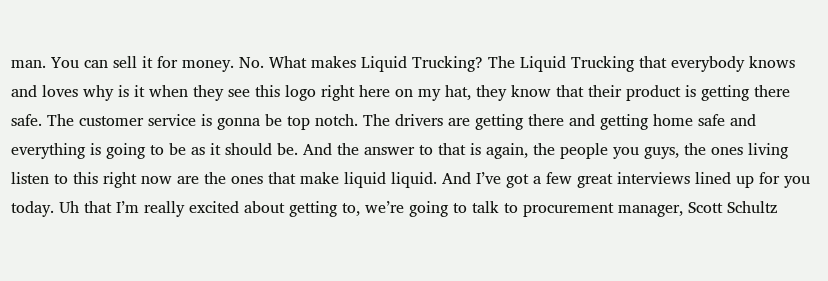man. You can sell it for money. No. What makes Liquid Trucking? The Liquid Trucking that everybody knows and loves why is it when they see this logo right here on my hat, they know that their product is getting there safe. The customer service is gonna be top notch. The drivers are getting there and getting home safe and everything is going to be as it should be. And the answer to that is again, the people you guys, the ones living listen to this right now are the ones that make liquid liquid. And I’ve got a few great interviews lined up for you today. Uh that I’m really excited about getting to, we’re going to talk to procurement manager, Scott Schultz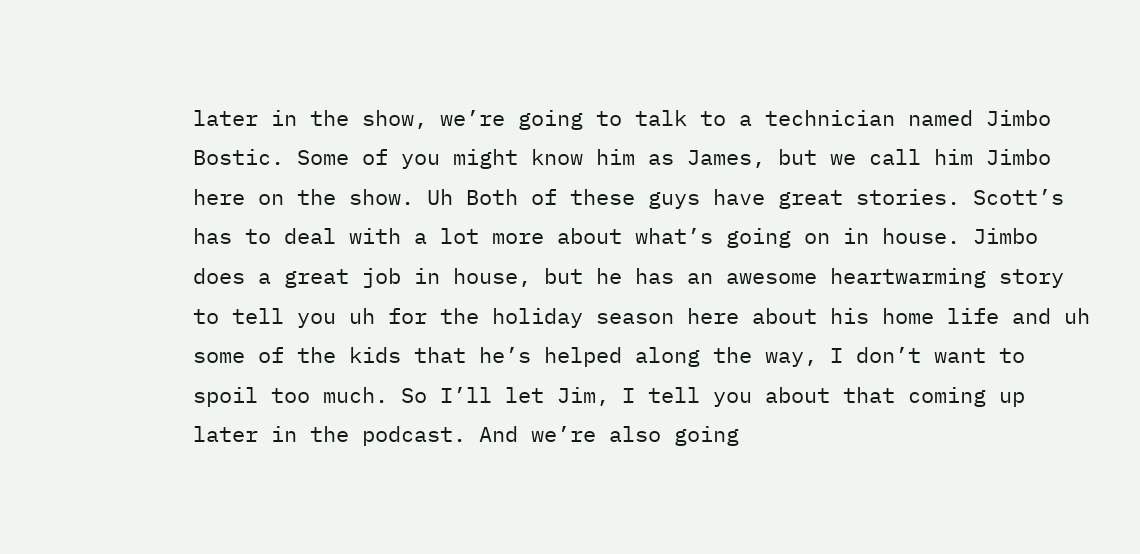later in the show, we’re going to talk to a technician named Jimbo Bostic. Some of you might know him as James, but we call him Jimbo here on the show. Uh Both of these guys have great stories. Scott’s has to deal with a lot more about what’s going on in house. Jimbo does a great job in house, but he has an awesome heartwarming story to tell you uh for the holiday season here about his home life and uh some of the kids that he’s helped along the way, I don’t want to spoil too much. So I’ll let Jim, I tell you about that coming up later in the podcast. And we’re also going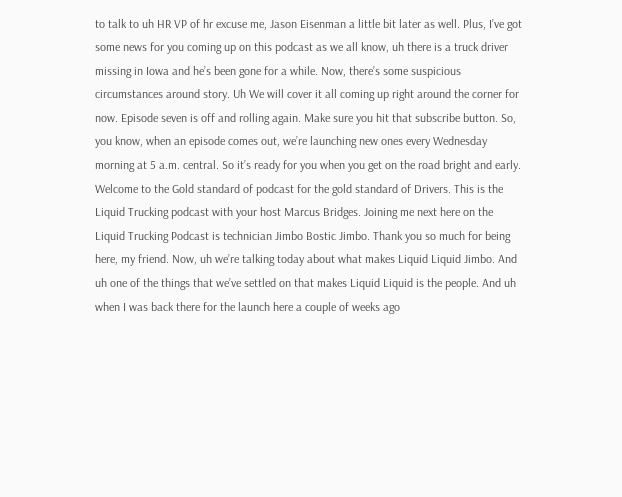to talk to uh HR VP of hr excuse me, Jason Eisenman a little bit later as well. Plus, I’ve got some news for you coming up on this podcast as we all know, uh there is a truck driver missing in Iowa and he’s been gone for a while. Now, there’s some suspicious circumstances around story. Uh We will cover it all coming up right around the corner for now. Episode seven is off and rolling again. Make sure you hit that subscribe button. So, you know, when an episode comes out, we’re launching new ones every Wednesday morning at 5 a.m. central. So it’s ready for you when you get on the road bright and early. Welcome to the Gold standard of podcast for the gold standard of Drivers. This is the Liquid Trucking podcast with your host Marcus Bridges. Joining me next here on the Liquid Trucking Podcast is technician Jimbo Bostic Jimbo. Thank you so much for being here, my friend. Now, uh we’re talking today about what makes Liquid Liquid Jimbo. And uh one of the things that we’ve settled on that makes Liquid Liquid is the people. And uh when I was back there for the launch here a couple of weeks ago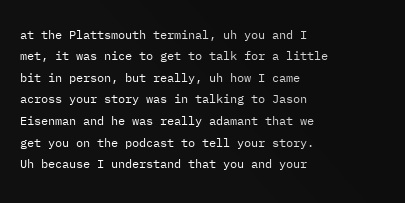at the Plattsmouth terminal, uh you and I met, it was nice to get to talk for a little bit in person, but really, uh how I came across your story was in talking to Jason Eisenman and he was really adamant that we get you on the podcast to tell your story. Uh because I understand that you and your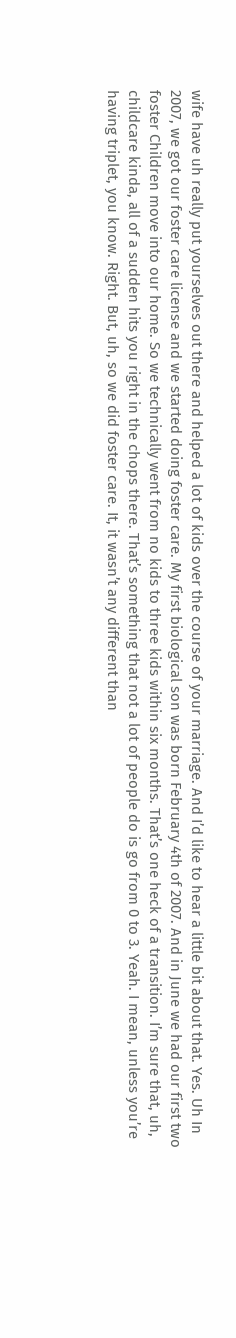wife have uh really put yourselves out there and helped a lot of kids over the course of your marriage. And I’d like to hear a little bit about that. Yes. Uh In 2007, we got our foster care license and we started doing foster care. My first biological son was born February 4th of 2007. And in June we had our first two foster Children move into our home. So we technically went from no kids to three kids within six months. That’s one heck of a transition. I’m sure that, uh, childcare kinda, all of a sudden hits you right in the chops there. That’s something that not a lot of people do is go from 0 to 3. Yeah. I mean, unless you’re having triplet, you know. Right. But, uh, so we did foster care. It, it wasn’t any different than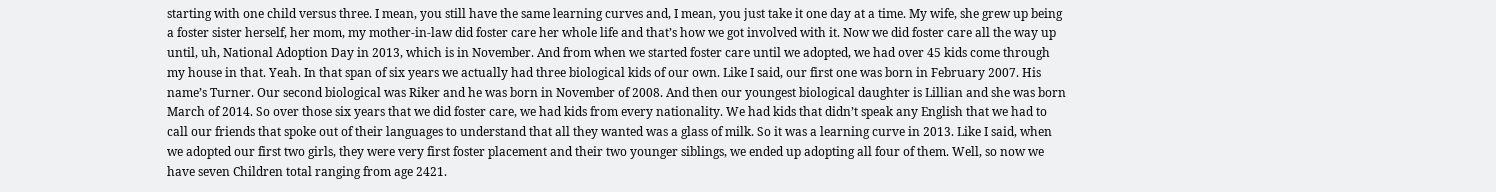starting with one child versus three. I mean, you still have the same learning curves and, I mean, you just take it one day at a time. My wife, she grew up being a foster sister herself, her mom, my mother-in-law did foster care her whole life and that’s how we got involved with it. Now we did foster care all the way up until, uh, National Adoption Day in 2013, which is in November. And from when we started foster care until we adopted, we had over 45 kids come through my house in that. Yeah. In that span of six years we actually had three biological kids of our own. Like I said, our first one was born in February 2007. His name’s Turner. Our second biological was Riker and he was born in November of 2008. And then our youngest biological daughter is Lillian and she was born March of 2014. So over those six years that we did foster care, we had kids from every nationality. We had kids that didn’t speak any English that we had to call our friends that spoke out of their languages to understand that all they wanted was a glass of milk. So it was a learning curve in 2013. Like I said, when we adopted our first two girls, they were very first foster placement and their two younger siblings, we ended up adopting all four of them. Well, so now we have seven Children total ranging from age 2421.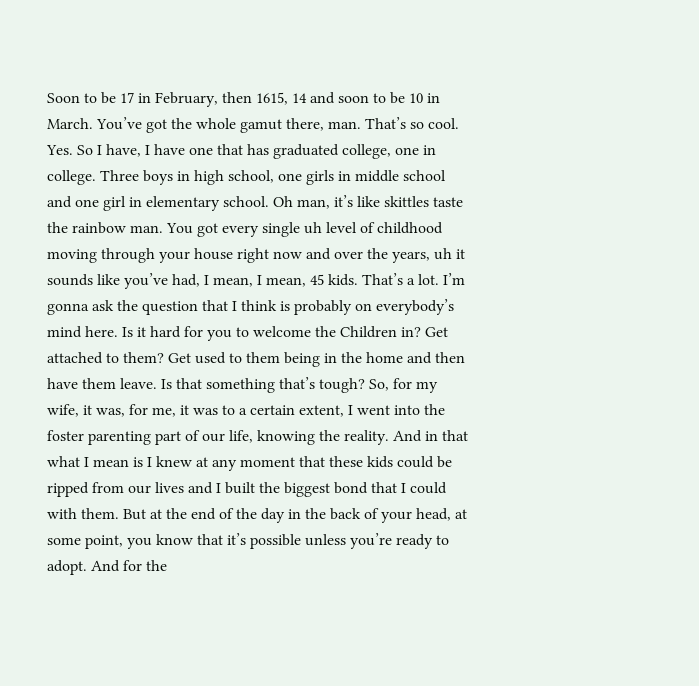Soon to be 17 in February, then 1615, 14 and soon to be 10 in March. You’ve got the whole gamut there, man. That’s so cool. Yes. So I have, I have one that has graduated college, one in college. Three boys in high school, one girls in middle school and one girl in elementary school. Oh man, it’s like skittles taste the rainbow man. You got every single uh level of childhood moving through your house right now and over the years, uh it sounds like you’ve had, I mean, I mean, 45 kids. That’s a lot. I’m gonna ask the question that I think is probably on everybody’s mind here. Is it hard for you to welcome the Children in? Get attached to them? Get used to them being in the home and then have them leave. Is that something that’s tough? So, for my wife, it was, for me, it was to a certain extent, I went into the foster parenting part of our life, knowing the reality. And in that what I mean is I knew at any moment that these kids could be ripped from our lives and I built the biggest bond that I could with them. But at the end of the day in the back of your head, at some point, you know that it’s possible unless you’re ready to adopt. And for the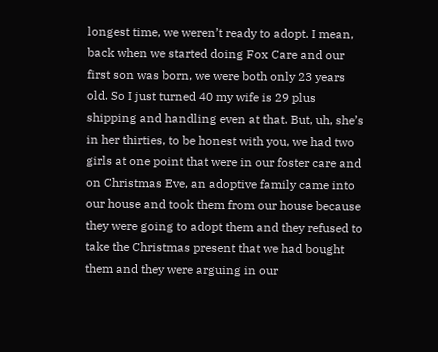longest time, we weren’t ready to adopt. I mean, back when we started doing Fox Care and our first son was born, we were both only 23 years old. So I just turned 40 my wife is 29 plus shipping and handling even at that. But, uh, she’s in her thirties, to be honest with you, we had two girls at one point that were in our foster care and on Christmas Eve, an adoptive family came into our house and took them from our house because they were going to adopt them and they refused to take the Christmas present that we had bought them and they were arguing in our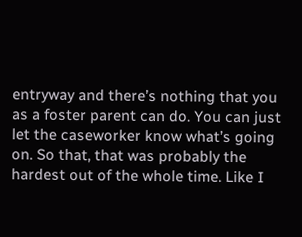entryway and there’s nothing that you as a foster parent can do. You can just let the caseworker know what’s going on. So that, that was probably the hardest out of the whole time. Like I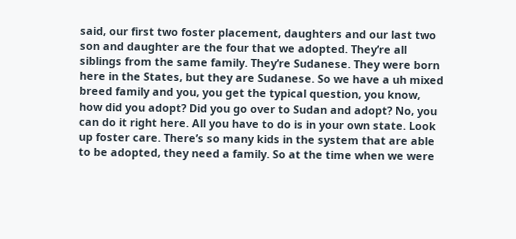said, our first two foster placement, daughters and our last two son and daughter are the four that we adopted. They’re all siblings from the same family. They’re Sudanese. They were born here in the States, but they are Sudanese. So we have a uh mixed breed family and you, you get the typical question, you know, how did you adopt? Did you go over to Sudan and adopt? No, you can do it right here. All you have to do is in your own state. Look up foster care. There’s so many kids in the system that are able to be adopted, they need a family. So at the time when we were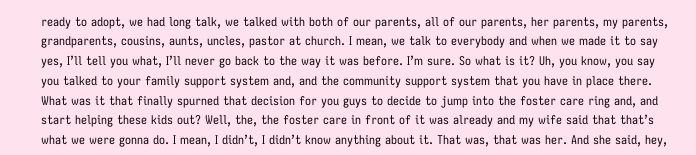ready to adopt, we had long talk, we talked with both of our parents, all of our parents, her parents, my parents, grandparents, cousins, aunts, uncles, pastor at church. I mean, we talk to everybody and when we made it to say yes, I’ll tell you what, I’ll never go back to the way it was before. I’m sure. So what is it? Uh, you know, you say you talked to your family support system and, and the community support system that you have in place there. What was it that finally spurned that decision for you guys to decide to jump into the foster care ring and, and start helping these kids out? Well, the, the foster care in front of it was already and my wife said that that’s what we were gonna do. I mean, I didn’t, I didn’t know anything about it. That was, that was her. And she said, hey,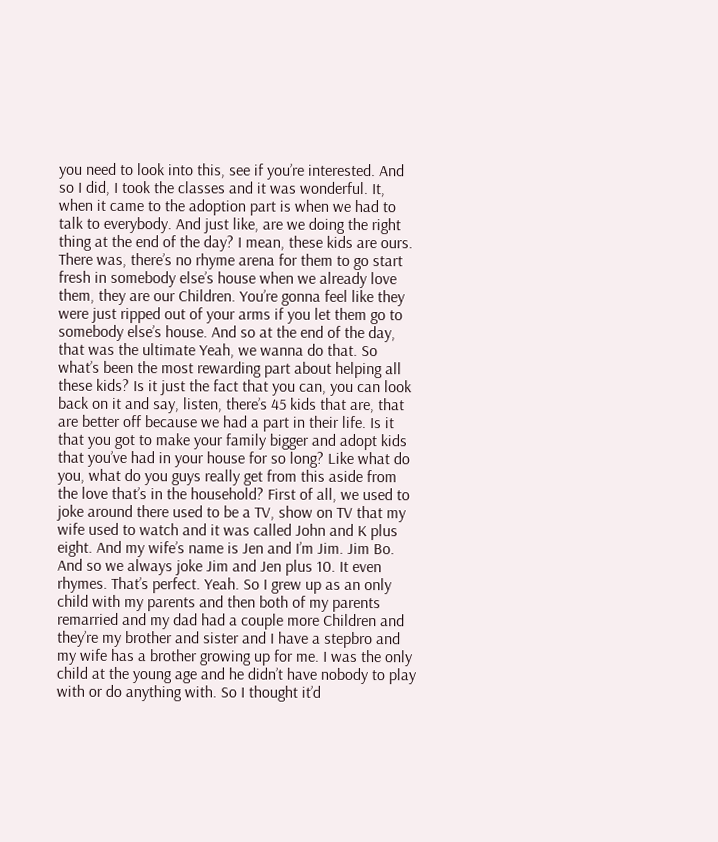you need to look into this, see if you’re interested. And so I did, I took the classes and it was wonderful. It, when it came to the adoption part is when we had to talk to everybody. And just like, are we doing the right thing at the end of the day? I mean, these kids are ours. There was, there’s no rhyme arena for them to go start fresh in somebody else’s house when we already love them, they are our Children. You’re gonna feel like they were just ripped out of your arms if you let them go to somebody else’s house. And so at the end of the day, that was the ultimate Yeah, we wanna do that. So what’s been the most rewarding part about helping all these kids? Is it just the fact that you can, you can look back on it and say, listen, there’s 45 kids that are, that are better off because we had a part in their life. Is it that you got to make your family bigger and adopt kids that you’ve had in your house for so long? Like what do you, what do you guys really get from this aside from the love that’s in the household? First of all, we used to joke around there used to be a TV, show on TV that my wife used to watch and it was called John and K plus eight. And my wife’s name is Jen and I’m Jim. Jim Bo. And so we always joke Jim and Jen plus 10. It even rhymes. That’s perfect. Yeah. So I grew up as an only child with my parents and then both of my parents remarried and my dad had a couple more Children and they’re my brother and sister and I have a stepbro and my wife has a brother growing up for me. I was the only child at the young age and he didn’t have nobody to play with or do anything with. So I thought it’d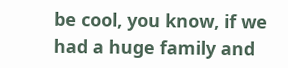be cool, you know, if we had a huge family and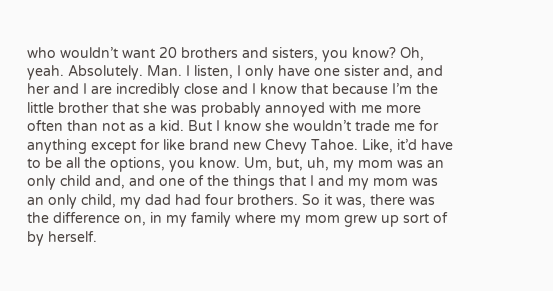who wouldn’t want 20 brothers and sisters, you know? Oh, yeah. Absolutely. Man. I listen, I only have one sister and, and her and I are incredibly close and I know that because I’m the little brother that she was probably annoyed with me more often than not as a kid. But I know she wouldn’t trade me for anything except for like brand new Chevy Tahoe. Like, it’d have to be all the options, you know. Um, but, uh, my mom was an only child and, and one of the things that I and my mom was an only child, my dad had four brothers. So it was, there was the difference on, in my family where my mom grew up sort of by herself.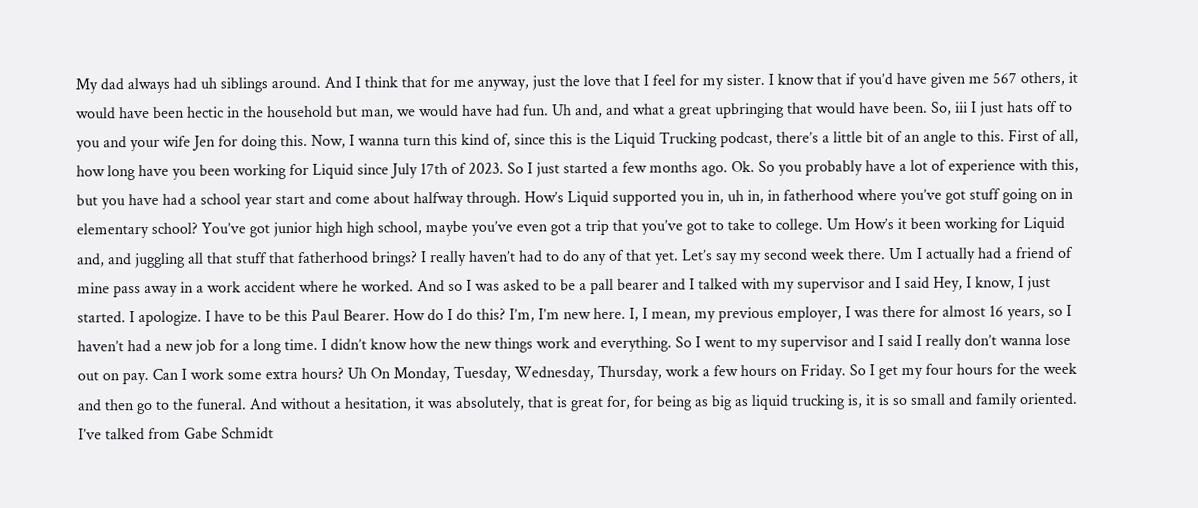My dad always had uh siblings around. And I think that for me anyway, just the love that I feel for my sister. I know that if you’d have given me 567 others, it would have been hectic in the household but man, we would have had fun. Uh and, and what a great upbringing that would have been. So, iii I just hats off to you and your wife Jen for doing this. Now, I wanna turn this kind of, since this is the Liquid Trucking podcast, there’s a little bit of an angle to this. First of all, how long have you been working for Liquid since July 17th of 2023. So I just started a few months ago. Ok. So you probably have a lot of experience with this, but you have had a school year start and come about halfway through. How’s Liquid supported you in, uh in, in fatherhood where you’ve got stuff going on in elementary school? You’ve got junior high high school, maybe you’ve even got a trip that you’ve got to take to college. Um How’s it been working for Liquid and, and juggling all that stuff that fatherhood brings? I really haven’t had to do any of that yet. Let’s say my second week there. Um I actually had a friend of mine pass away in a work accident where he worked. And so I was asked to be a pall bearer and I talked with my supervisor and I said Hey, I know, I just started. I apologize. I have to be this Paul Bearer. How do I do this? I’m, I’m new here. I, I mean, my previous employer, I was there for almost 16 years, so I haven’t had a new job for a long time. I didn’t know how the new things work and everything. So I went to my supervisor and I said I really don’t wanna lose out on pay. Can I work some extra hours? Uh On Monday, Tuesday, Wednesday, Thursday, work a few hours on Friday. So I get my four hours for the week and then go to the funeral. And without a hesitation, it was absolutely, that is great for, for being as big as liquid trucking is, it is so small and family oriented. I’ve talked from Gabe Schmidt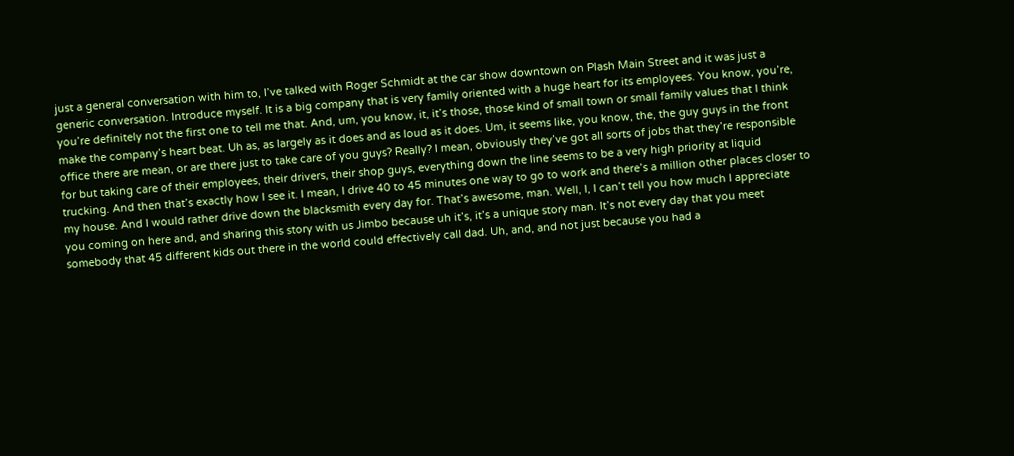just a general conversation with him to, I’ve talked with Roger Schmidt at the car show downtown on Plash Main Street and it was just a generic conversation. Introduce myself. It is a big company that is very family oriented with a huge heart for its employees. You know, you’re, you’re definitely not the first one to tell me that. And, um, you know, it, it’s those, those kind of small town or small family values that I think make the company’s heart beat. Uh as, as largely as it does and as loud as it does. Um, it seems like, you know, the, the guy guys in the front office there are mean, or are there just to take care of you guys? Really? I mean, obviously they’ve got all sorts of jobs that they’re responsible for but taking care of their employees, their drivers, their shop guys, everything down the line seems to be a very high priority at liquid trucking. And then that’s exactly how I see it. I mean, I drive 40 to 45 minutes one way to go to work and there’s a million other places closer to my house. And I would rather drive down the blacksmith every day for. That’s awesome, man. Well, I, I can’t tell you how much I appreciate you coming on here and, and sharing this story with us Jimbo because uh it’s, it’s a unique story man. It’s not every day that you meet somebody that 45 different kids out there in the world could effectively call dad. Uh, and, and not just because you had a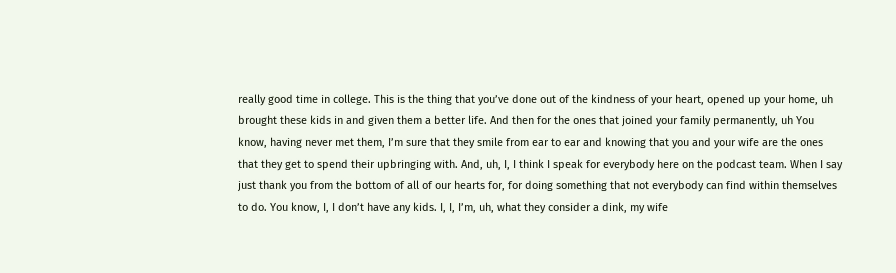really good time in college. This is the thing that you’ve done out of the kindness of your heart, opened up your home, uh brought these kids in and given them a better life. And then for the ones that joined your family permanently, uh You know, having never met them, I’m sure that they smile from ear to ear and knowing that you and your wife are the ones that they get to spend their upbringing with. And, uh, I, I think I speak for everybody here on the podcast team. When I say just thank you from the bottom of all of our hearts for, for doing something that not everybody can find within themselves to do. You know, I, I don’t have any kids. I, I, I’m, uh, what they consider a dink, my wife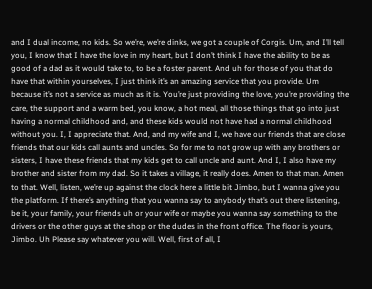and I dual income, no kids. So we’re, we’re dinks, we got a couple of Corgis. Um, and I’ll tell you, I know that I have the love in my heart, but I don’t think I have the ability to be as good of a dad as it would take to, to be a foster parent. And uh for those of you that do have that within yourselves, I just think it’s an amazing service that you provide. Um because it’s not a service as much as it is. You’re just providing the love, you’re providing the care, the support and a warm bed, you know, a hot meal, all those things that go into just having a normal childhood and, and these kids would not have had a normal childhood without you. I, I appreciate that. And, and my wife and I, we have our friends that are close friends that our kids call aunts and uncles. So for me to not grow up with any brothers or sisters, I have these friends that my kids get to call uncle and aunt. And I, I also have my brother and sister from my dad. So it takes a village, it really does. Amen to that man. Amen to that. Well, listen, we’re up against the clock here a little bit Jimbo, but I wanna give you the platform. If there’s anything that you wanna say to anybody that’s out there listening, be it, your family, your friends uh or your wife or maybe you wanna say something to the drivers or the other guys at the shop or the dudes in the front office. The floor is yours, Jimbo. Uh Please say whatever you will. Well, first of all, I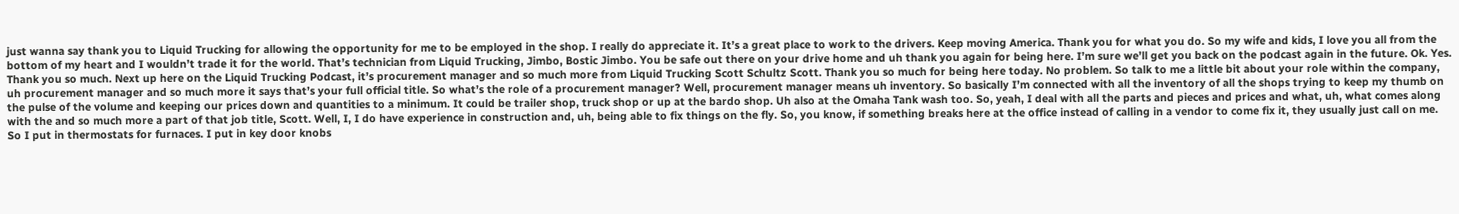just wanna say thank you to Liquid Trucking for allowing the opportunity for me to be employed in the shop. I really do appreciate it. It’s a great place to work to the drivers. Keep moving America. Thank you for what you do. So my wife and kids, I love you all from the bottom of my heart and I wouldn’t trade it for the world. That’s technician from Liquid Trucking, Jimbo, Bostic Jimbo. You be safe out there on your drive home and uh thank you again for being here. I’m sure we’ll get you back on the podcast again in the future. Ok. Yes. Thank you so much. Next up here on the Liquid Trucking Podcast, it’s procurement manager and so much more from Liquid Trucking Scott Schultz Scott. Thank you so much for being here today. No problem. So talk to me a little bit about your role within the company, uh procurement manager and so much more it says that’s your full official title. So what’s the role of a procurement manager? Well, procurement manager means uh inventory. So basically I’m connected with all the inventory of all the shops trying to keep my thumb on the pulse of the volume and keeping our prices down and quantities to a minimum. It could be trailer shop, truck shop or up at the bardo shop. Uh also at the Omaha Tank wash too. So, yeah, I deal with all the parts and pieces and prices and what, uh, what comes along with the and so much more a part of that job title, Scott. Well, I, I do have experience in construction and, uh, being able to fix things on the fly. So, you know, if something breaks here at the office instead of calling in a vendor to come fix it, they usually just call on me. So I put in thermostats for furnaces. I put in key door knobs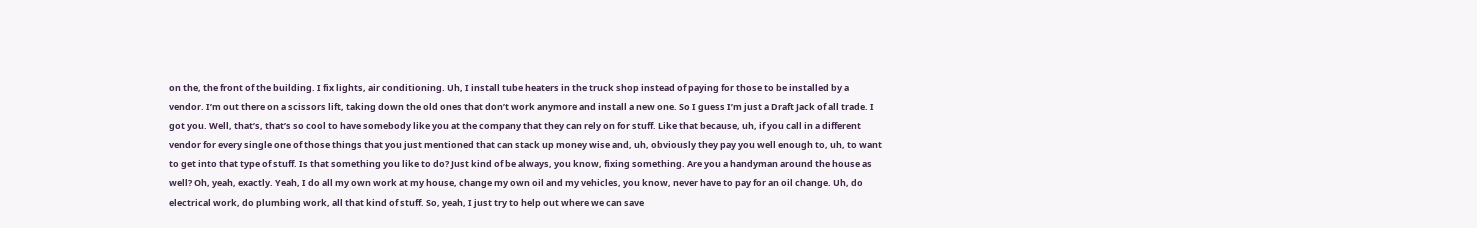on the, the front of the building. I fix lights, air conditioning. Uh, I install tube heaters in the truck shop instead of paying for those to be installed by a vendor. I’m out there on a scissors lift, taking down the old ones that don’t work anymore and install a new one. So I guess I’m just a Draft Jack of all trade. I got you. Well, that’s, that’s so cool to have somebody like you at the company that they can rely on for stuff. Like that because, uh, if you call in a different vendor for every single one of those things that you just mentioned that can stack up money wise and, uh, obviously they pay you well enough to, uh, to want to get into that type of stuff. Is that something you like to do? Just kind of be always, you know, fixing something. Are you a handyman around the house as well? Oh, yeah, exactly. Yeah, I do all my own work at my house, change my own oil and my vehicles, you know, never have to pay for an oil change. Uh, do electrical work, do plumbing work, all that kind of stuff. So, yeah, I just try to help out where we can save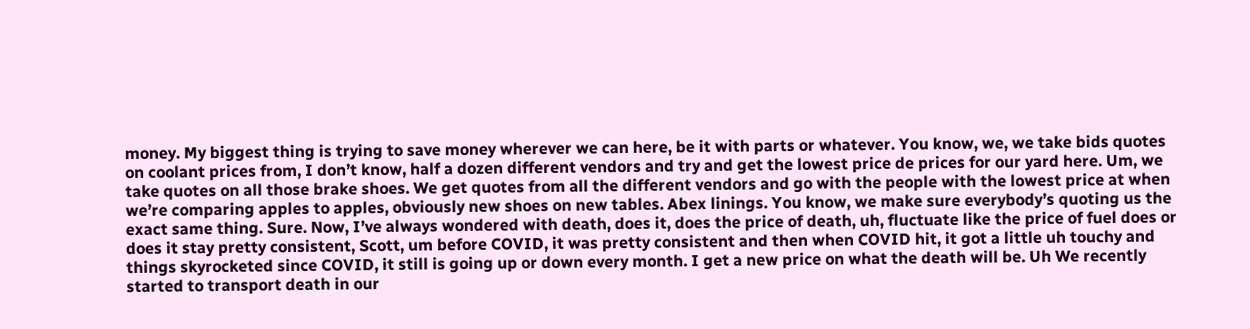money. My biggest thing is trying to save money wherever we can here, be it with parts or whatever. You know, we, we take bids quotes on coolant prices from, I don’t know, half a dozen different vendors and try and get the lowest price de prices for our yard here. Um, we take quotes on all those brake shoes. We get quotes from all the different vendors and go with the people with the lowest price at when we’re comparing apples to apples, obviously new shoes on new tables. Abex linings. You know, we make sure everybody’s quoting us the exact same thing. Sure. Now, I’ve always wondered with death, does it, does the price of death, uh, fluctuate like the price of fuel does or does it stay pretty consistent, Scott, um before COVID, it was pretty consistent and then when COVID hit, it got a little uh touchy and things skyrocketed since COVID, it still is going up or down every month. I get a new price on what the death will be. Uh We recently started to transport death in our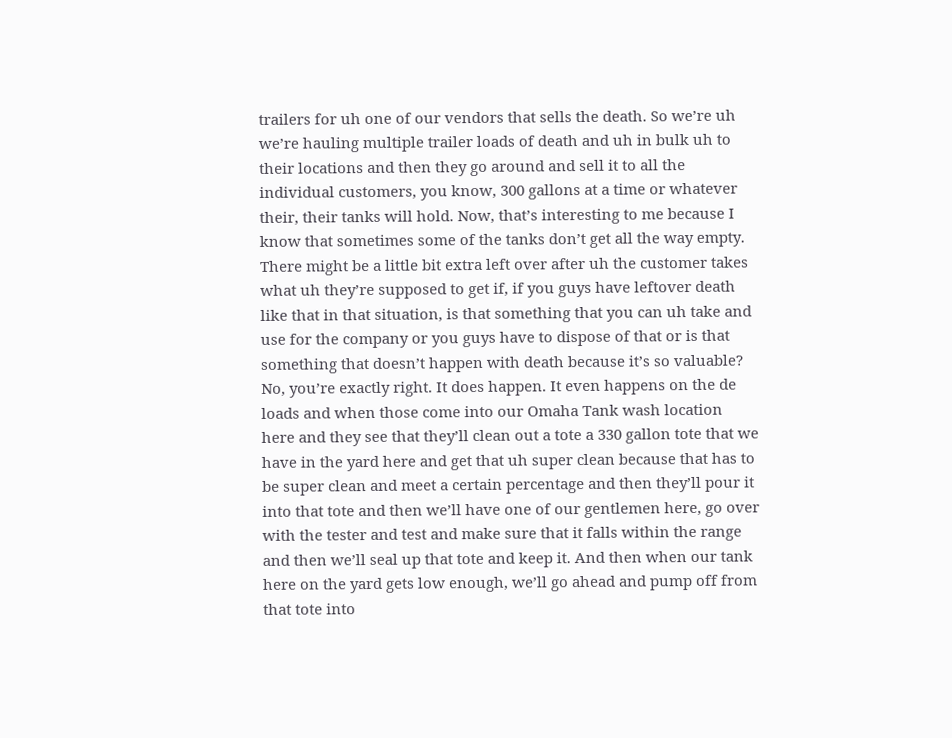trailers for uh one of our vendors that sells the death. So we’re uh we’re hauling multiple trailer loads of death and uh in bulk uh to their locations and then they go around and sell it to all the individual customers, you know, 300 gallons at a time or whatever their, their tanks will hold. Now, that’s interesting to me because I know that sometimes some of the tanks don’t get all the way empty. There might be a little bit extra left over after uh the customer takes what uh they’re supposed to get if, if you guys have leftover death like that in that situation, is that something that you can uh take and use for the company or you guys have to dispose of that or is that something that doesn’t happen with death because it’s so valuable? No, you’re exactly right. It does happen. It even happens on the de loads and when those come into our Omaha Tank wash location here and they see that they’ll clean out a tote a 330 gallon tote that we have in the yard here and get that uh super clean because that has to be super clean and meet a certain percentage and then they’ll pour it into that tote and then we’ll have one of our gentlemen here, go over with the tester and test and make sure that it falls within the range and then we’ll seal up that tote and keep it. And then when our tank here on the yard gets low enough, we’ll go ahead and pump off from that tote into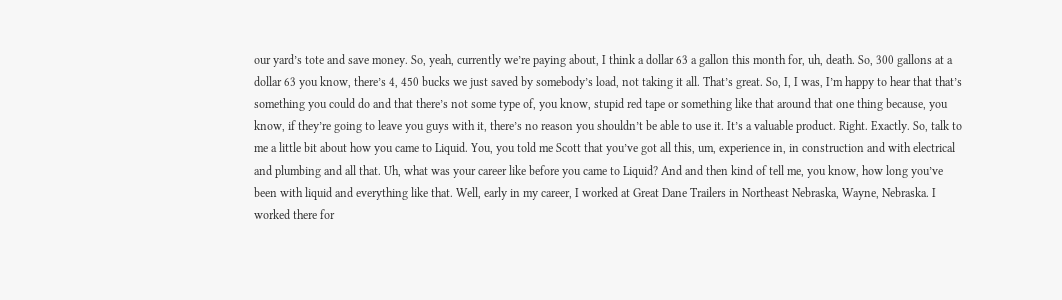our yard’s tote and save money. So, yeah, currently we’re paying about, I think a dollar 63 a gallon this month for, uh, death. So, 300 gallons at a dollar 63 you know, there’s 4, 450 bucks we just saved by somebody’s load, not taking it all. That’s great. So, I, I was, I’m happy to hear that that’s something you could do and that there’s not some type of, you know, stupid red tape or something like that around that one thing because, you know, if they’re going to leave you guys with it, there’s no reason you shouldn’t be able to use it. It’s a valuable product. Right. Exactly. So, talk to me a little bit about how you came to Liquid. You, you told me Scott that you’ve got all this, um, experience in, in construction and with electrical and plumbing and all that. Uh, what was your career like before you came to Liquid? And and then kind of tell me, you know, how long you’ve been with liquid and everything like that. Well, early in my career, I worked at Great Dane Trailers in Northeast Nebraska, Wayne, Nebraska. I worked there for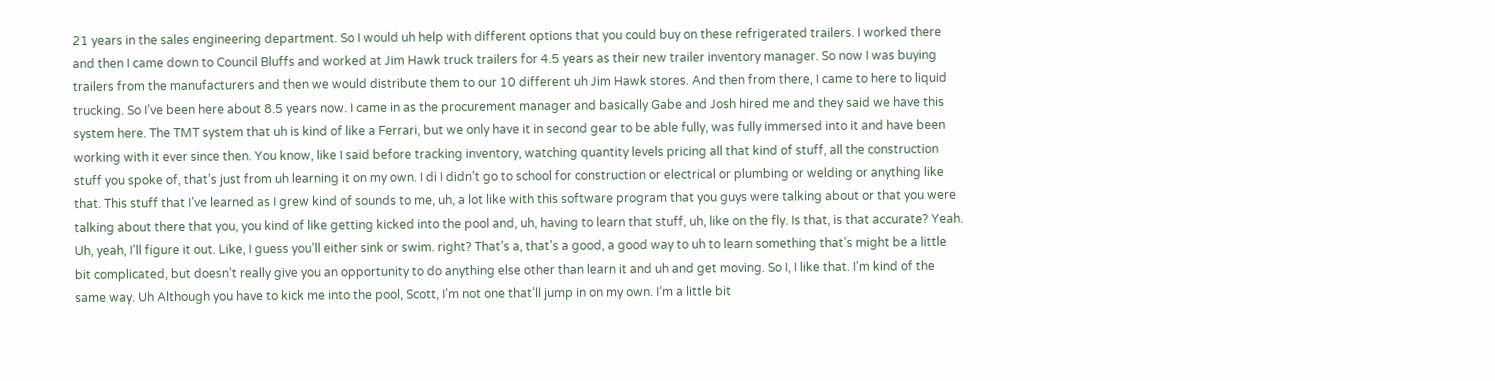21 years in the sales engineering department. So I would uh help with different options that you could buy on these refrigerated trailers. I worked there and then I came down to Council Bluffs and worked at Jim Hawk truck trailers for 4.5 years as their new trailer inventory manager. So now I was buying trailers from the manufacturers and then we would distribute them to our 10 different uh Jim Hawk stores. And then from there, I came to here to liquid trucking. So I’ve been here about 8.5 years now. I came in as the procurement manager and basically Gabe and Josh hired me and they said we have this system here. The TMT system that uh is kind of like a Ferrari, but we only have it in second gear to be able fully, was fully immersed into it and have been working with it ever since then. You know, like I said before tracking inventory, watching quantity levels pricing all that kind of stuff, all the construction stuff you spoke of, that’s just from uh learning it on my own. I di I didn’t go to school for construction or electrical or plumbing or welding or anything like that. This stuff that I’ve learned as I grew kind of sounds to me, uh, a lot like with this software program that you guys were talking about or that you were talking about there that you, you kind of like getting kicked into the pool and, uh, having to learn that stuff, uh, like on the fly. Is that, is that accurate? Yeah. Uh, yeah, I’ll figure it out. Like, I guess you’ll either sink or swim. right? That’s a, that’s a good, a good way to uh to learn something that’s might be a little bit complicated, but doesn’t really give you an opportunity to do anything else other than learn it and uh and get moving. So I, I like that. I’m kind of the same way. Uh Although you have to kick me into the pool, Scott, I’m not one that’ll jump in on my own. I’m a little bit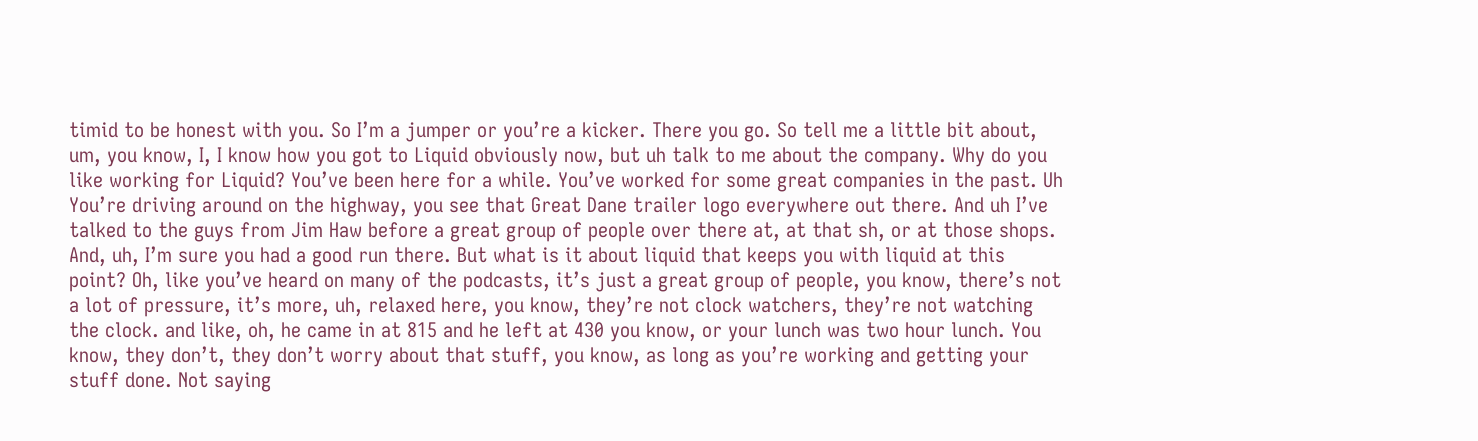timid to be honest with you. So I’m a jumper or you’re a kicker. There you go. So tell me a little bit about, um, you know, I, I know how you got to Liquid obviously now, but uh talk to me about the company. Why do you like working for Liquid? You’ve been here for a while. You’ve worked for some great companies in the past. Uh You’re driving around on the highway, you see that Great Dane trailer logo everywhere out there. And uh I’ve talked to the guys from Jim Haw before a great group of people over there at, at that sh, or at those shops. And, uh, I’m sure you had a good run there. But what is it about liquid that keeps you with liquid at this point? Oh, like you’ve heard on many of the podcasts, it’s just a great group of people, you know, there’s not a lot of pressure, it’s more, uh, relaxed here, you know, they’re not clock watchers, they’re not watching the clock. and like, oh, he came in at 815 and he left at 430 you know, or your lunch was two hour lunch. You know, they don’t, they don’t worry about that stuff, you know, as long as you’re working and getting your stuff done. Not saying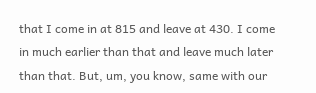that I come in at 815 and leave at 430. I come in much earlier than that and leave much later than that. But, um, you know, same with our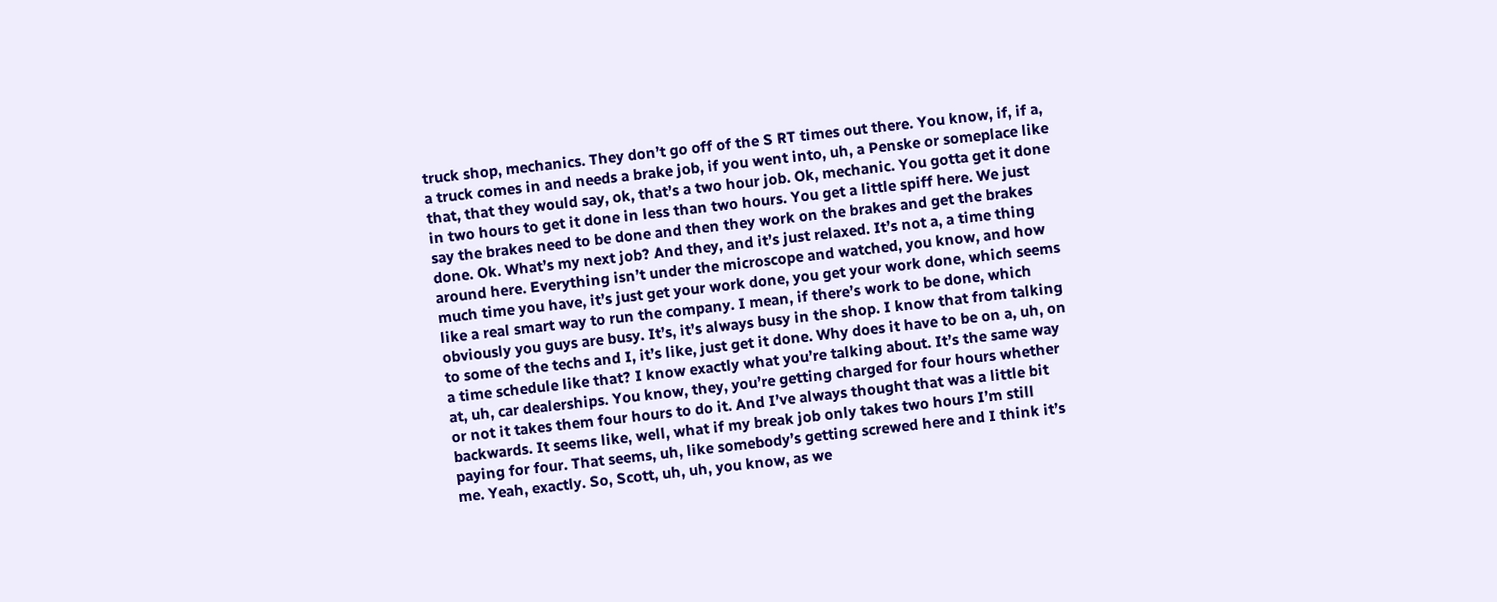truck shop, mechanics. They don’t go off of the S RT times out there. You know, if, if a, a truck comes in and needs a brake job, if you went into, uh, a Penske or someplace like that, that they would say, ok, that’s a two hour job. Ok, mechanic. You gotta get it done in two hours to get it done in less than two hours. You get a little spiff here. We just say the brakes need to be done and then they work on the brakes and get the brakes done. Ok. What’s my next job? And they, and it’s just relaxed. It’s not a, a time thing around here. Everything isn’t under the microscope and watched, you know, and how much time you have, it’s just get your work done, you get your work done, which seems like a real smart way to run the company. I mean, if there’s work to be done, which obviously you guys are busy. It’s, it’s always busy in the shop. I know that from talking to some of the techs and I, it’s like, just get it done. Why does it have to be on a, uh, on a time schedule like that? I know exactly what you’re talking about. It’s the same way at, uh, car dealerships. You know, they, you’re getting charged for four hours whether or not it takes them four hours to do it. And I’ve always thought that was a little bit backwards. It seems like, well, what if my break job only takes two hours I’m still paying for four. That seems, uh, like somebody’s getting screwed here and I think it’s me. Yeah, exactly. So, Scott, uh, uh, you know, as we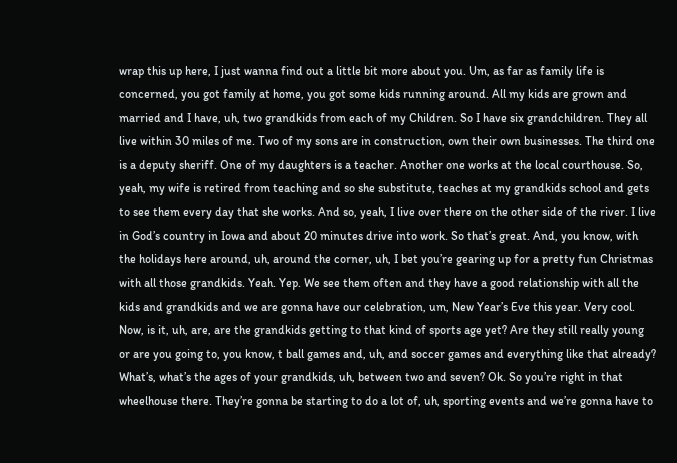wrap this up here, I just wanna find out a little bit more about you. Um, as far as family life is concerned, you got family at home, you got some kids running around. All my kids are grown and married and I have, uh, two grandkids from each of my Children. So I have six grandchildren. They all live within 30 miles of me. Two of my sons are in construction, own their own businesses. The third one is a deputy sheriff. One of my daughters is a teacher. Another one works at the local courthouse. So, yeah, my wife is retired from teaching and so she substitute, teaches at my grandkids school and gets to see them every day that she works. And so, yeah, I live over there on the other side of the river. I live in God’s country in Iowa and about 20 minutes drive into work. So that’s great. And, you know, with the holidays here around, uh, around the corner, uh, I bet you’re gearing up for a pretty fun Christmas with all those grandkids. Yeah. Yep. We see them often and they have a good relationship with all the kids and grandkids and we are gonna have our celebration, um, New Year’s Eve this year. Very cool. Now, is it, uh, are, are the grandkids getting to that kind of sports age yet? Are they still really young or are you going to, you know, t ball games and, uh, and soccer games and everything like that already? What’s, what’s the ages of your grandkids, uh, between two and seven? Ok. So you’re right in that wheelhouse there. They’re gonna be starting to do a lot of, uh, sporting events and we’re gonna have to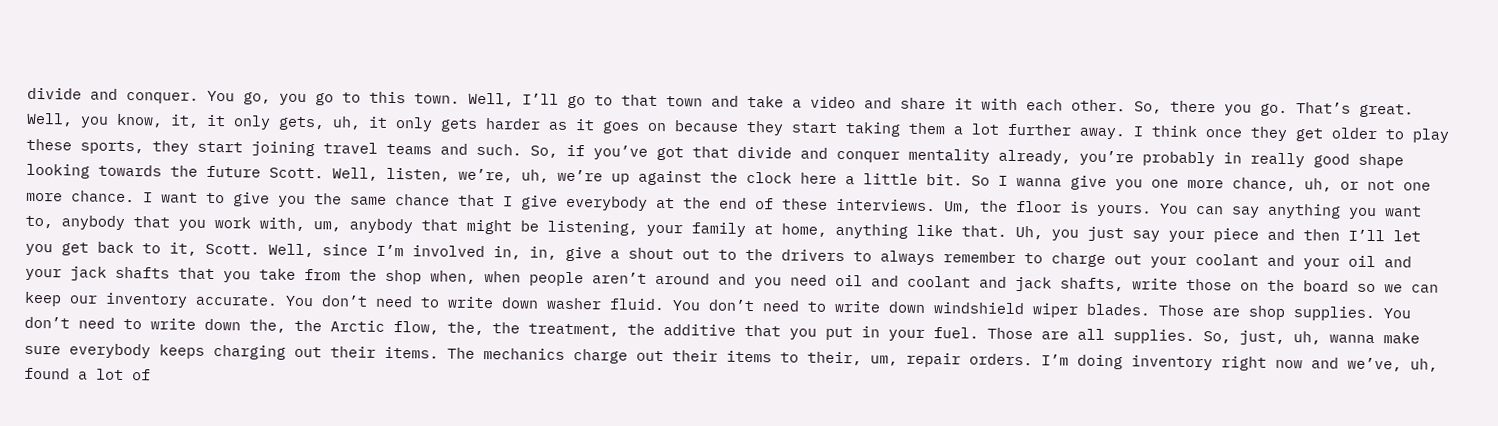divide and conquer. You go, you go to this town. Well, I’ll go to that town and take a video and share it with each other. So, there you go. That’s great. Well, you know, it, it only gets, uh, it only gets harder as it goes on because they start taking them a lot further away. I think once they get older to play these sports, they start joining travel teams and such. So, if you’ve got that divide and conquer mentality already, you’re probably in really good shape looking towards the future Scott. Well, listen, we’re, uh, we’re up against the clock here a little bit. So I wanna give you one more chance, uh, or not one more chance. I want to give you the same chance that I give everybody at the end of these interviews. Um, the floor is yours. You can say anything you want to, anybody that you work with, um, anybody that might be listening, your family at home, anything like that. Uh, you just say your piece and then I’ll let you get back to it, Scott. Well, since I’m involved in, in, give a shout out to the drivers to always remember to charge out your coolant and your oil and your jack shafts that you take from the shop when, when people aren’t around and you need oil and coolant and jack shafts, write those on the board so we can keep our inventory accurate. You don’t need to write down washer fluid. You don’t need to write down windshield wiper blades. Those are shop supplies. You don’t need to write down the, the Arctic flow, the, the treatment, the additive that you put in your fuel. Those are all supplies. So, just, uh, wanna make sure everybody keeps charging out their items. The mechanics charge out their items to their, um, repair orders. I’m doing inventory right now and we’ve, uh, found a lot of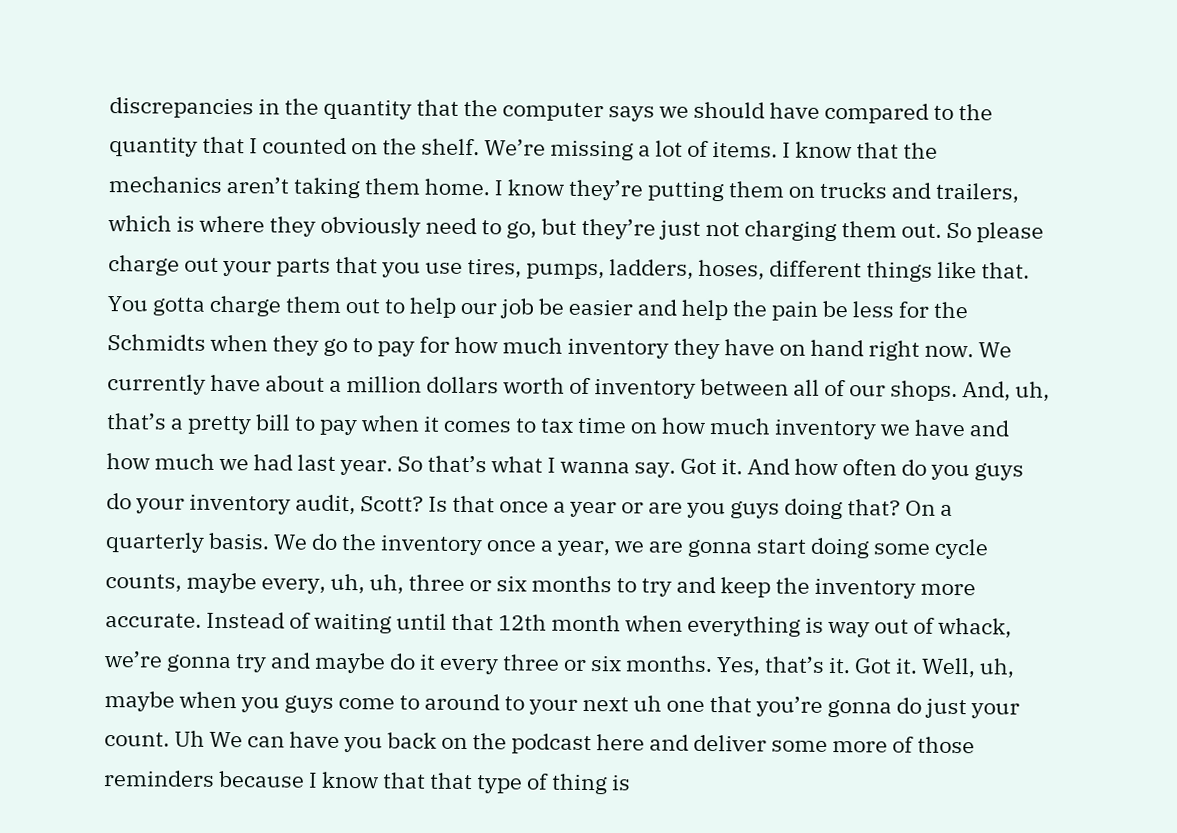discrepancies in the quantity that the computer says we should have compared to the quantity that I counted on the shelf. We’re missing a lot of items. I know that the mechanics aren’t taking them home. I know they’re putting them on trucks and trailers, which is where they obviously need to go, but they’re just not charging them out. So please charge out your parts that you use tires, pumps, ladders, hoses, different things like that. You gotta charge them out to help our job be easier and help the pain be less for the Schmidts when they go to pay for how much inventory they have on hand right now. We currently have about a million dollars worth of inventory between all of our shops. And, uh, that’s a pretty bill to pay when it comes to tax time on how much inventory we have and how much we had last year. So that’s what I wanna say. Got it. And how often do you guys do your inventory audit, Scott? Is that once a year or are you guys doing that? On a quarterly basis. We do the inventory once a year, we are gonna start doing some cycle counts, maybe every, uh, uh, three or six months to try and keep the inventory more accurate. Instead of waiting until that 12th month when everything is way out of whack, we’re gonna try and maybe do it every three or six months. Yes, that’s it. Got it. Well, uh, maybe when you guys come to around to your next uh one that you’re gonna do just your count. Uh We can have you back on the podcast here and deliver some more of those reminders because I know that that type of thing is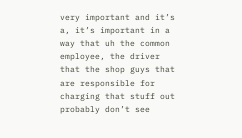very important and it’s a, it’s important in a way that uh the common employee, the driver that the shop guys that are responsible for charging that stuff out probably don’t see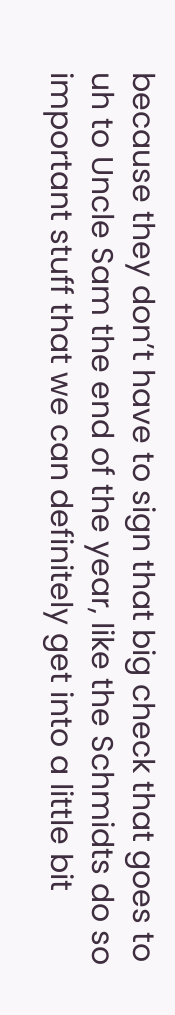because they don’t have to sign that big check that goes to uh to Uncle Sam the end of the year, like the Schmidts do so important stuff that we can definitely get into a little bit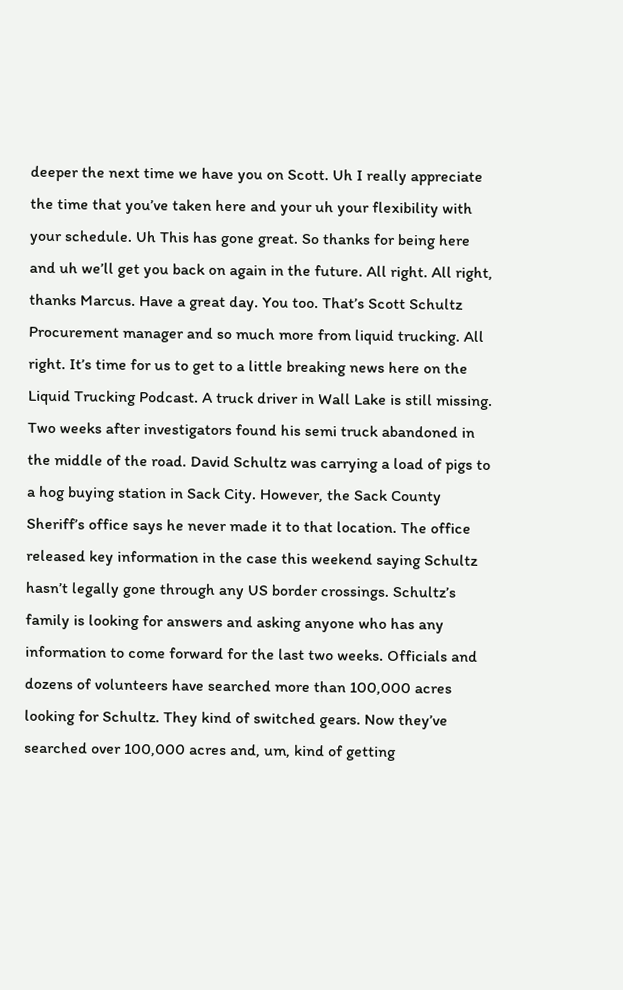deeper the next time we have you on Scott. Uh I really appreciate the time that you’ve taken here and your uh your flexibility with your schedule. Uh This has gone great. So thanks for being here and uh we’ll get you back on again in the future. All right. All right, thanks Marcus. Have a great day. You too. That’s Scott Schultz Procurement manager and so much more from liquid trucking. All right. It’s time for us to get to a little breaking news here on the Liquid Trucking Podcast. A truck driver in Wall Lake is still missing. Two weeks after investigators found his semi truck abandoned in the middle of the road. David Schultz was carrying a load of pigs to a hog buying station in Sack City. However, the Sack County Sheriff’s office says he never made it to that location. The office released key information in the case this weekend saying Schultz hasn’t legally gone through any US border crossings. Schultz’s family is looking for answers and asking anyone who has any information to come forward for the last two weeks. Officials and dozens of volunteers have searched more than 100,000 acres looking for Schultz. They kind of switched gears. Now they’ve searched over 100,000 acres and, um, kind of getting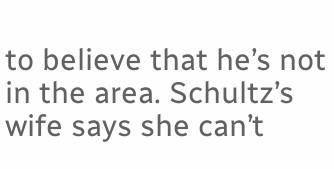to believe that he’s not in the area. Schultz’s wife says she can’t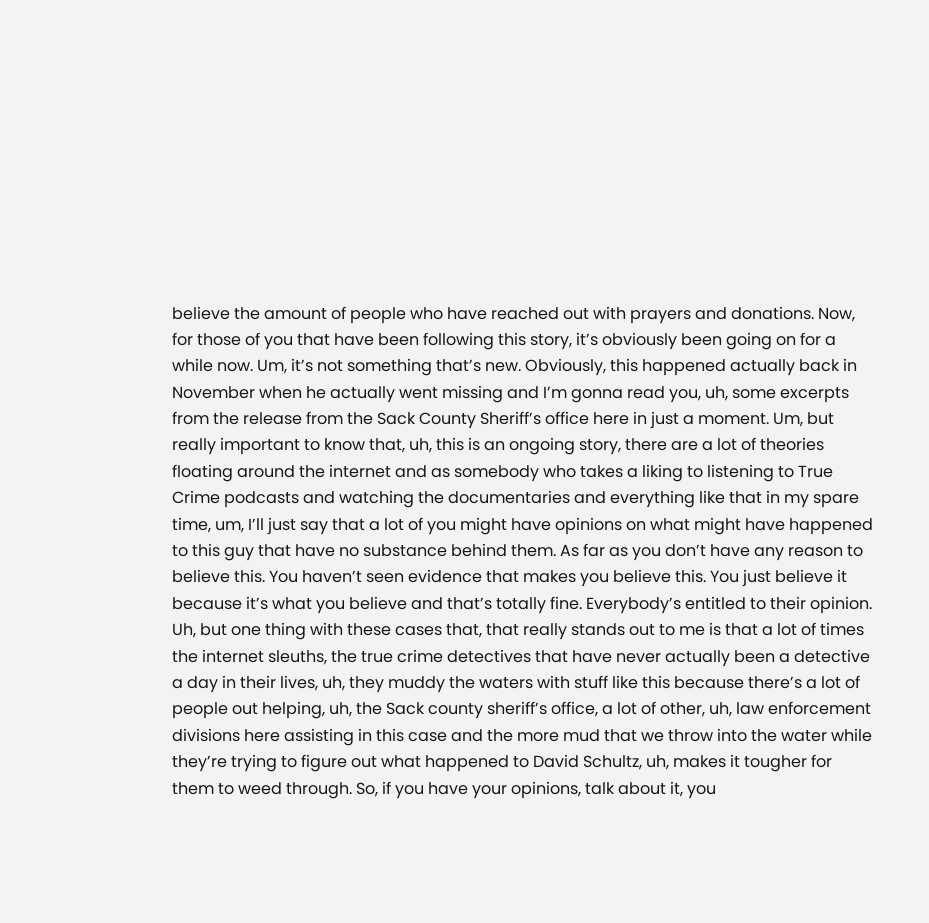believe the amount of people who have reached out with prayers and donations. Now, for those of you that have been following this story, it’s obviously been going on for a while now. Um, it’s not something that’s new. Obviously, this happened actually back in November when he actually went missing and I’m gonna read you, uh, some excerpts from the release from the Sack County Sheriff’s office here in just a moment. Um, but really important to know that, uh, this is an ongoing story, there are a lot of theories floating around the internet and as somebody who takes a liking to listening to True Crime podcasts and watching the documentaries and everything like that in my spare time, um, I’ll just say that a lot of you might have opinions on what might have happened to this guy that have no substance behind them. As far as you don’t have any reason to believe this. You haven’t seen evidence that makes you believe this. You just believe it because it’s what you believe and that’s totally fine. Everybody’s entitled to their opinion. Uh, but one thing with these cases that, that really stands out to me is that a lot of times the internet sleuths, the true crime detectives that have never actually been a detective a day in their lives, uh, they muddy the waters with stuff like this because there’s a lot of people out helping, uh, the Sack county sheriff’s office, a lot of other, uh, law enforcement divisions here assisting in this case and the more mud that we throw into the water while they’re trying to figure out what happened to David Schultz, uh, makes it tougher for them to weed through. So, if you have your opinions, talk about it, you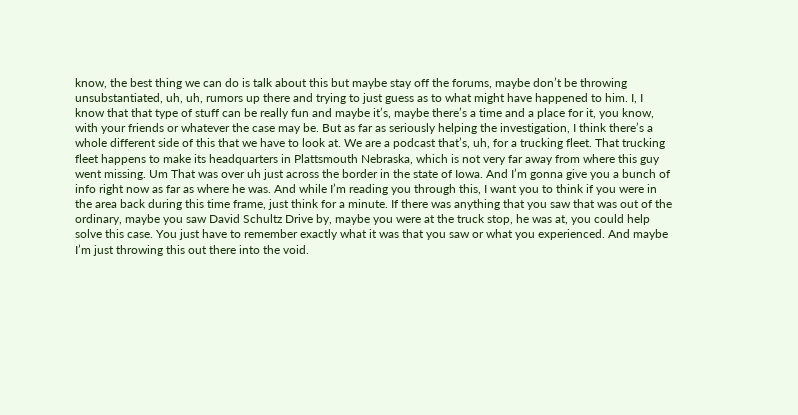know, the best thing we can do is talk about this but maybe stay off the forums, maybe don’t be throwing unsubstantiated, uh, uh, rumors up there and trying to just guess as to what might have happened to him. I, I know that that type of stuff can be really fun and maybe it’s, maybe there’s a time and a place for it, you know, with your friends or whatever the case may be. But as far as seriously helping the investigation, I think there’s a whole different side of this that we have to look at. We are a podcast that’s, uh, for a trucking fleet. That trucking fleet happens to make its headquarters in Plattsmouth Nebraska, which is not very far away from where this guy went missing. Um That was over uh just across the border in the state of Iowa. And I’m gonna give you a bunch of info right now as far as where he was. And while I’m reading you through this, I want you to think if you were in the area back during this time frame, just think for a minute. If there was anything that you saw that was out of the ordinary, maybe you saw David Schultz Drive by, maybe you were at the truck stop, he was at, you could help solve this case. You just have to remember exactly what it was that you saw or what you experienced. And maybe I’m just throwing this out there into the void.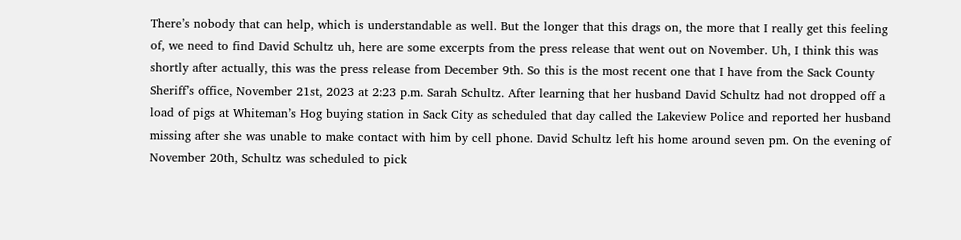There’s nobody that can help, which is understandable as well. But the longer that this drags on, the more that I really get this feeling of, we need to find David Schultz uh, here are some excerpts from the press release that went out on November. Uh, I think this was shortly after actually, this was the press release from December 9th. So this is the most recent one that I have from the Sack County Sheriff’s office, November 21st, 2023 at 2:23 p.m. Sarah Schultz. After learning that her husband David Schultz had not dropped off a load of pigs at Whiteman’s Hog buying station in Sack City as scheduled that day called the Lakeview Police and reported her husband missing after she was unable to make contact with him by cell phone. David Schultz left his home around seven pm. On the evening of November 20th, Schultz was scheduled to pick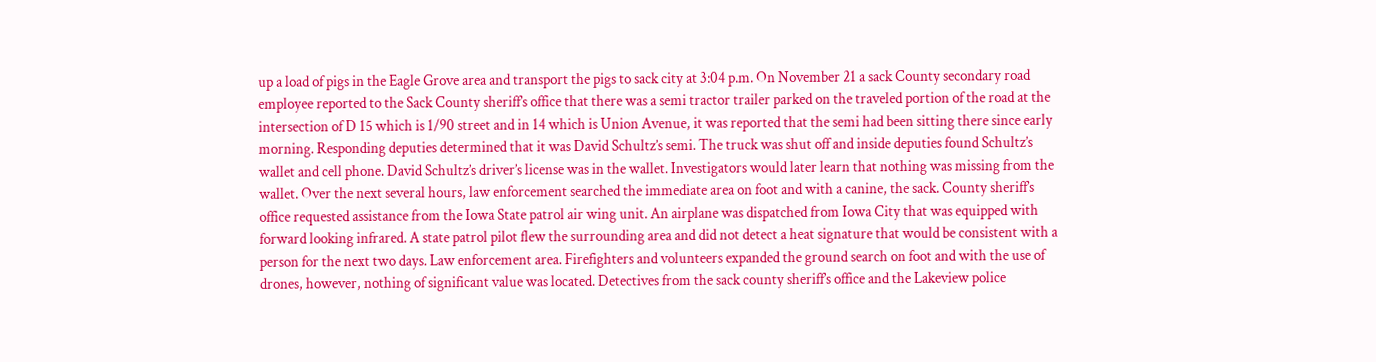up a load of pigs in the Eagle Grove area and transport the pigs to sack city at 3:04 p.m. On November 21 a sack County secondary road employee reported to the Sack County sheriff’s office that there was a semi tractor trailer parked on the traveled portion of the road at the intersection of D 15 which is 1/90 street and in 14 which is Union Avenue, it was reported that the semi had been sitting there since early morning. Responding deputies determined that it was David Schultz’s semi. The truck was shut off and inside deputies found Schultz’s wallet and cell phone. David Schultz’s driver’s license was in the wallet. Investigators would later learn that nothing was missing from the wallet. Over the next several hours, law enforcement searched the immediate area on foot and with a canine, the sack. County sheriff’s office requested assistance from the Iowa State patrol air wing unit. An airplane was dispatched from Iowa City that was equipped with forward looking infrared. A state patrol pilot flew the surrounding area and did not detect a heat signature that would be consistent with a person for the next two days. Law enforcement area. Firefighters and volunteers expanded the ground search on foot and with the use of drones, however, nothing of significant value was located. Detectives from the sack county sheriff’s office and the Lakeview police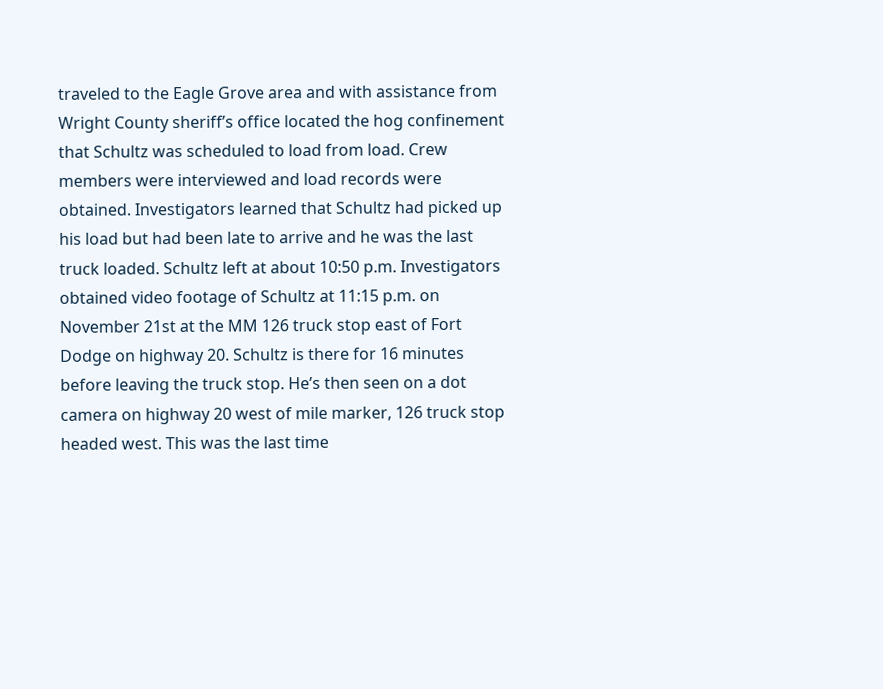traveled to the Eagle Grove area and with assistance from Wright County sheriff’s office located the hog confinement that Schultz was scheduled to load from load. Crew members were interviewed and load records were obtained. Investigators learned that Schultz had picked up his load but had been late to arrive and he was the last truck loaded. Schultz left at about 10:50 p.m. Investigators obtained video footage of Schultz at 11:15 p.m. on November 21st at the MM 126 truck stop east of Fort Dodge on highway 20. Schultz is there for 16 minutes before leaving the truck stop. He’s then seen on a dot camera on highway 20 west of mile marker, 126 truck stop headed west. This was the last time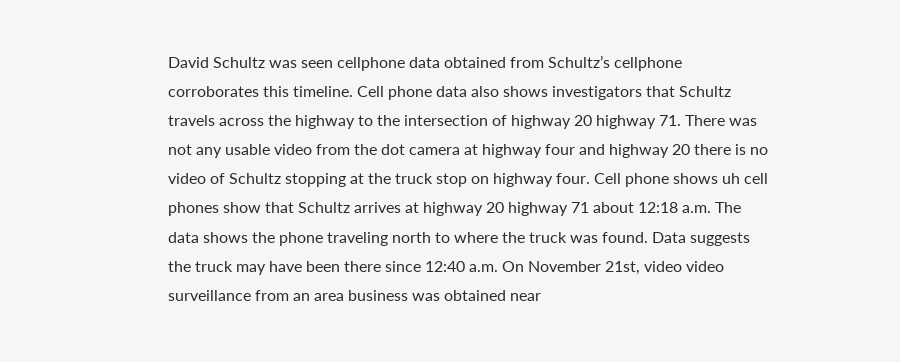David Schultz was seen cellphone data obtained from Schultz’s cellphone corroborates this timeline. Cell phone data also shows investigators that Schultz travels across the highway to the intersection of highway 20 highway 71. There was not any usable video from the dot camera at highway four and highway 20 there is no video of Schultz stopping at the truck stop on highway four. Cell phone shows uh cell phones show that Schultz arrives at highway 20 highway 71 about 12:18 a.m. The data shows the phone traveling north to where the truck was found. Data suggests the truck may have been there since 12:40 a.m. On November 21st, video video surveillance from an area business was obtained near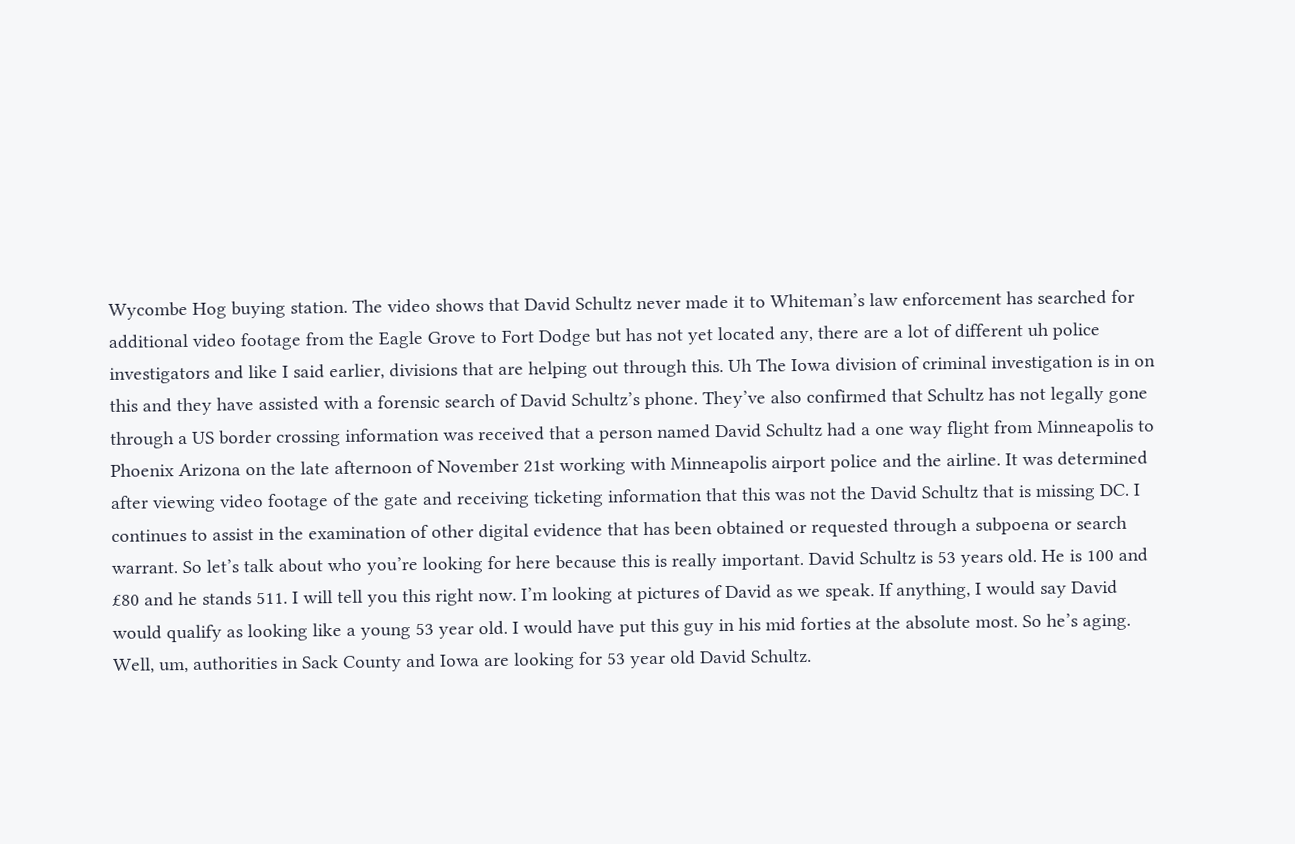Wycombe Hog buying station. The video shows that David Schultz never made it to Whiteman’s law enforcement has searched for additional video footage from the Eagle Grove to Fort Dodge but has not yet located any, there are a lot of different uh police investigators and like I said earlier, divisions that are helping out through this. Uh The Iowa division of criminal investigation is in on this and they have assisted with a forensic search of David Schultz’s phone. They’ve also confirmed that Schultz has not legally gone through a US border crossing information was received that a person named David Schultz had a one way flight from Minneapolis to Phoenix Arizona on the late afternoon of November 21st working with Minneapolis airport police and the airline. It was determined after viewing video footage of the gate and receiving ticketing information that this was not the David Schultz that is missing DC. I continues to assist in the examination of other digital evidence that has been obtained or requested through a subpoena or search warrant. So let’s talk about who you’re looking for here because this is really important. David Schultz is 53 years old. He is 100 and £80 and he stands 511. I will tell you this right now. I’m looking at pictures of David as we speak. If anything, I would say David would qualify as looking like a young 53 year old. I would have put this guy in his mid forties at the absolute most. So he’s aging. Well, um, authorities in Sack County and Iowa are looking for 53 year old David Schultz.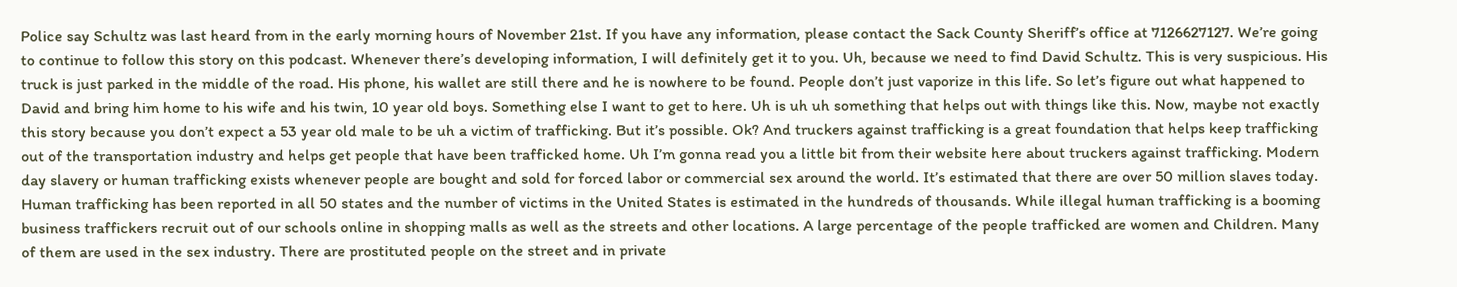Police say Schultz was last heard from in the early morning hours of November 21st. If you have any information, please contact the Sack County Sheriff’s office at 7126627127. We’re going to continue to follow this story on this podcast. Whenever there’s developing information, I will definitely get it to you. Uh, because we need to find David Schultz. This is very suspicious. His truck is just parked in the middle of the road. His phone, his wallet are still there and he is nowhere to be found. People don’t just vaporize in this life. So let’s figure out what happened to David and bring him home to his wife and his twin, 10 year old boys. Something else I want to get to here. Uh is uh uh something that helps out with things like this. Now, maybe not exactly this story because you don’t expect a 53 year old male to be uh a victim of trafficking. But it’s possible. Ok? And truckers against trafficking is a great foundation that helps keep trafficking out of the transportation industry and helps get people that have been trafficked home. Uh I’m gonna read you a little bit from their website here about truckers against trafficking. Modern day slavery or human trafficking exists whenever people are bought and sold for forced labor or commercial sex around the world. It’s estimated that there are over 50 million slaves today. Human trafficking has been reported in all 50 states and the number of victims in the United States is estimated in the hundreds of thousands. While illegal human trafficking is a booming business traffickers recruit out of our schools online in shopping malls as well as the streets and other locations. A large percentage of the people trafficked are women and Children. Many of them are used in the sex industry. There are prostituted people on the street and in private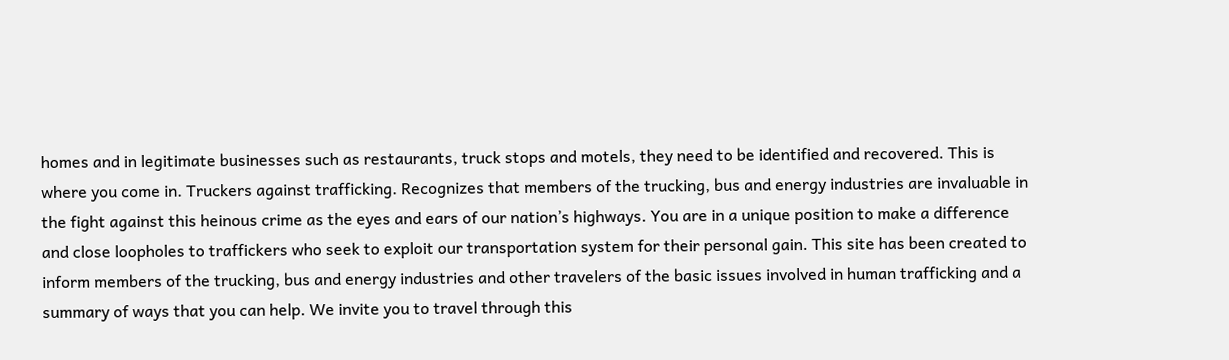homes and in legitimate businesses such as restaurants, truck stops and motels, they need to be identified and recovered. This is where you come in. Truckers against trafficking. Recognizes that members of the trucking, bus and energy industries are invaluable in the fight against this heinous crime as the eyes and ears of our nation’s highways. You are in a unique position to make a difference and close loopholes to traffickers who seek to exploit our transportation system for their personal gain. This site has been created to inform members of the trucking, bus and energy industries and other travelers of the basic issues involved in human trafficking and a summary of ways that you can help. We invite you to travel through this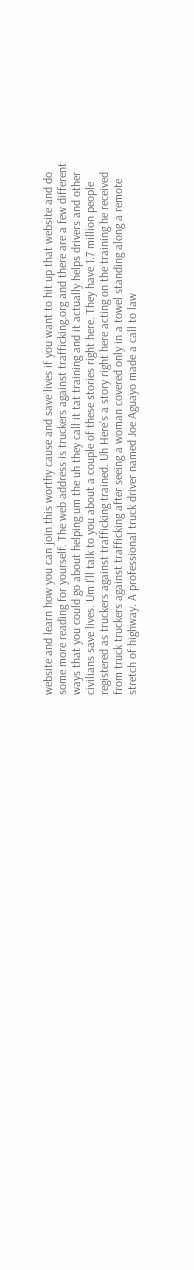website and learn how you can join this worthy cause and save lives if you want to hit up that website and do some more reading for yourself. The web address is truckers against trafficking.org and there are a few different ways that you could go about helping um the uh they call it tat training and it actually helps drivers and other civilians save lives. Um I’ll talk to you about a couple of these stories right here. They have 1.7 million people registered as truckers against trafficking trained. Uh Here’s a story right here acting on the training he received from truck truckers against trafficking after seeing a woman covered only in a towel standing along a remote stretch of highway. A professional truck driver named Joe Aguayo made a call to law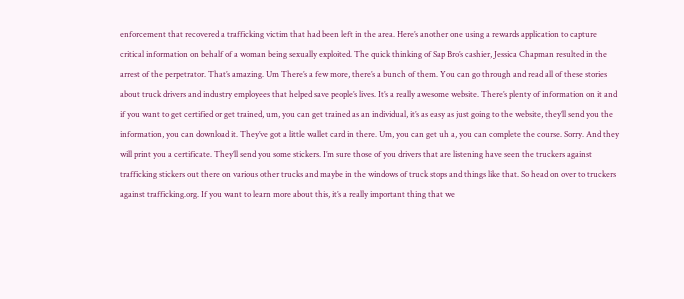enforcement that recovered a trafficking victim that had been left in the area. Here’s another one using a rewards application to capture critical information on behalf of a woman being sexually exploited. The quick thinking of Sap Bro’s cashier, Jessica Chapman resulted in the arrest of the perpetrator. That’s amazing. Um There’s a few more, there’s a bunch of them. You can go through and read all of these stories about truck drivers and industry employees that helped save people’s lives. It’s a really awesome website. There’s plenty of information on it and if you want to get certified or get trained, um, you can get trained as an individual, it’s as easy as just going to the website, they’ll send you the information, you can download it. They’ve got a little wallet card in there. Um, you can get uh a, you can complete the course. Sorry. And they will print you a certificate. They’ll send you some stickers. I’m sure those of you drivers that are listening have seen the truckers against trafficking stickers out there on various other trucks and maybe in the windows of truck stops and things like that. So head on over to truckers against trafficking.org. If you want to learn more about this, it’s a really important thing that we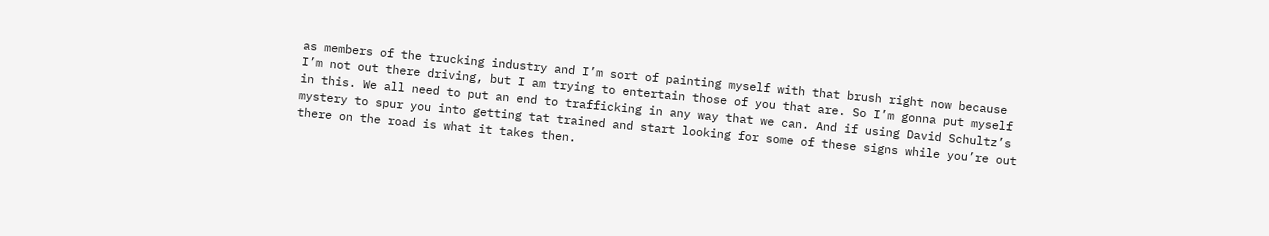as members of the trucking industry and I’m sort of painting myself with that brush right now because I’m not out there driving, but I am trying to entertain those of you that are. So I’m gonna put myself in this. We all need to put an end to trafficking in any way that we can. And if using David Schultz’s mystery to spur you into getting tat trained and start looking for some of these signs while you’re out there on the road is what it takes then.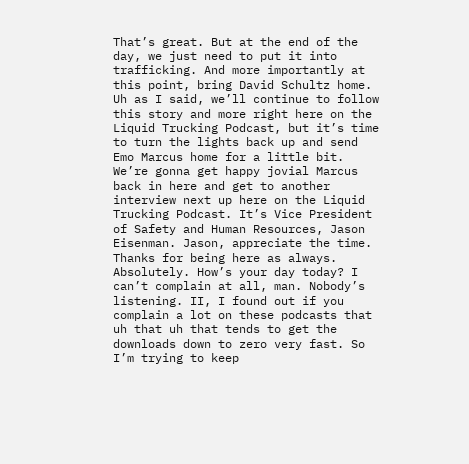That’s great. But at the end of the day, we just need to put it into trafficking. And more importantly at this point, bring David Schultz home. Uh as I said, we’ll continue to follow this story and more right here on the Liquid Trucking Podcast, but it’s time to turn the lights back up and send Emo Marcus home for a little bit. We’re gonna get happy jovial Marcus back in here and get to another interview next up here on the Liquid Trucking Podcast. It’s Vice President of Safety and Human Resources, Jason Eisenman. Jason, appreciate the time. Thanks for being here as always. Absolutely. How’s your day today? I can’t complain at all, man. Nobody’s listening. II, I found out if you complain a lot on these podcasts that uh that uh that tends to get the downloads down to zero very fast. So I’m trying to keep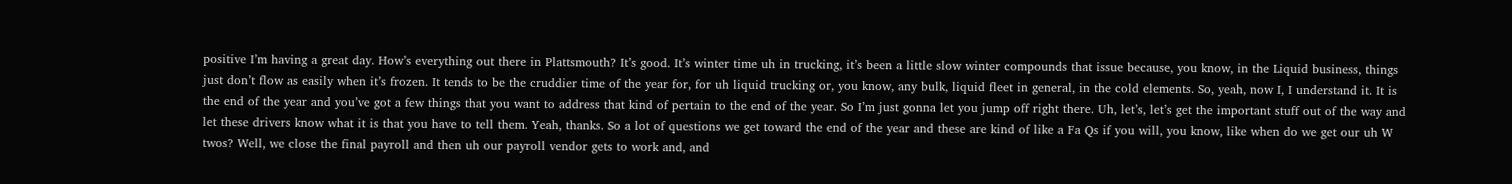positive I’m having a great day. How’s everything out there in Plattsmouth? It’s good. It’s winter time uh in trucking, it’s been a little slow winter compounds that issue because, you know, in the Liquid business, things just don’t flow as easily when it’s frozen. It tends to be the cruddier time of the year for, for uh liquid trucking or, you know, any bulk, liquid fleet in general, in the cold elements. So, yeah, now I, I understand it. It is the end of the year and you’ve got a few things that you want to address that kind of pertain to the end of the year. So I’m just gonna let you jump off right there. Uh, let’s, let’s get the important stuff out of the way and let these drivers know what it is that you have to tell them. Yeah, thanks. So a lot of questions we get toward the end of the year and these are kind of like a Fa Qs if you will, you know, like when do we get our uh W twos? Well, we close the final payroll and then uh our payroll vendor gets to work and, and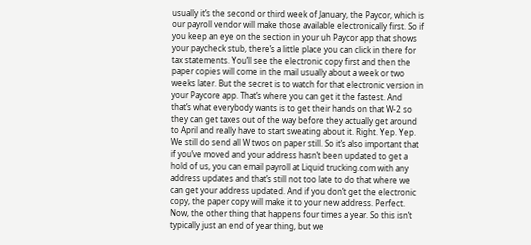usually it’s the second or third week of January, the Paycor, which is our payroll vendor will make those available electronically first. So if you keep an eye on the section in your uh Paycor app that shows your paycheck stub, there’s a little place you can click in there for tax statements. You’ll see the electronic copy first and then the paper copies will come in the mail usually about a week or two weeks later. But the secret is to watch for that electronic version in your Paycore app. That’s where you can get it the fastest. And that’s what everybody wants is to get their hands on that W-2 so they can get taxes out of the way before they actually get around to April and really have to start sweating about it. Right. Yep. Yep. We still do send all W twos on paper still. So it’s also important that if you’ve moved and your address hasn’t been updated to get a hold of us, you can email payroll at Liquid trucking.com with any address updates and that’s still not too late to do that where we can get your address updated. And if you don’t get the electronic copy, the paper copy will make it to your new address. Perfect. Now, the other thing that happens four times a year. So this isn’t typically just an end of year thing, but we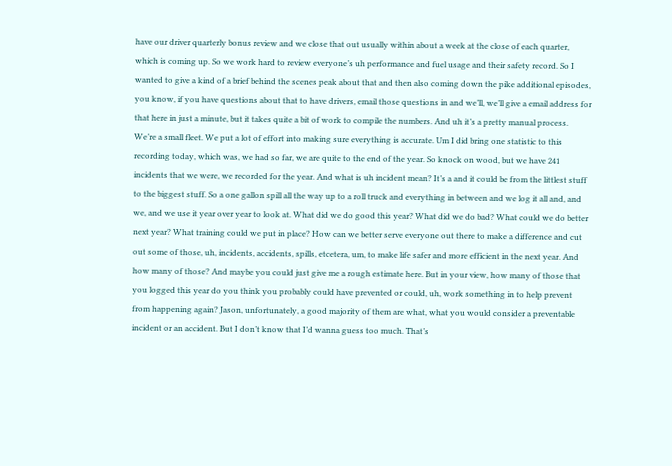have our driver quarterly bonus review and we close that out usually within about a week at the close of each quarter, which is coming up. So we work hard to review everyone’s uh performance and fuel usage and their safety record. So I wanted to give a kind of a brief behind the scenes peak about that and then also coming down the pike additional episodes, you know, if you have questions about that to have drivers, email those questions in and we’ll, we’ll give a email address for that here in just a minute, but it takes quite a bit of work to compile the numbers. And uh it’s a pretty manual process. We’re a small fleet. We put a lot of effort into making sure everything is accurate. Um I did bring one statistic to this recording today, which was, we had so far, we are quite to the end of the year. So knock on wood, but we have 241 incidents that we were, we recorded for the year. And what is uh incident mean? It’s a and it could be from the littlest stuff to the biggest stuff. So a one gallon spill all the way up to a roll truck and everything in between and we log it all and, and we, and we use it year over year to look at. What did we do good this year? What did we do bad? What could we do better next year? What training could we put in place? How can we better serve everyone out there to make a difference and cut out some of those, uh, incidents, accidents, spills, etcetera, um, to make life safer and more efficient in the next year. And how many of those? And maybe you could just give me a rough estimate here. But in your view, how many of those that you logged this year do you think you probably could have prevented or could, uh, work something in to help prevent from happening again? Jason, unfortunately, a good majority of them are what, what you would consider a preventable incident or an accident. But I don’t know that I’d wanna guess too much. That’s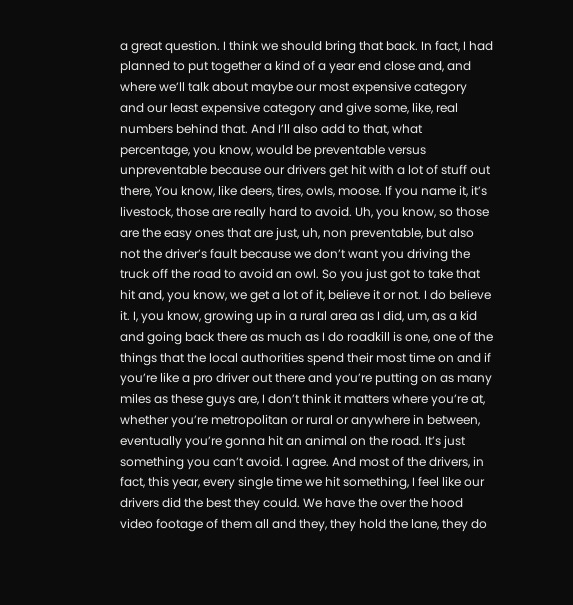a great question. I think we should bring that back. In fact, I had planned to put together a kind of a year end close and, and where we’ll talk about maybe our most expensive category and our least expensive category and give some, like, real numbers behind that. And I’ll also add to that, what percentage, you know, would be preventable versus unpreventable because our drivers get hit with a lot of stuff out there, You know, like deers, tires, owls, moose. If you name it, it’s livestock, those are really hard to avoid. Uh, you know, so those are the easy ones that are just, uh, non preventable, but also not the driver’s fault because we don’t want you driving the truck off the road to avoid an owl. So you just got to take that hit and, you know, we get a lot of it, believe it or not. I do believe it. I, you know, growing up in a rural area as I did, um, as a kid and going back there as much as I do roadkill is one, one of the things that the local authorities spend their most time on and if you’re like a pro driver out there and you’re putting on as many miles as these guys are, I don’t think it matters where you’re at, whether you’re metropolitan or rural or anywhere in between, eventually you’re gonna hit an animal on the road. It’s just something you can’t avoid. I agree. And most of the drivers, in fact, this year, every single time we hit something, I feel like our drivers did the best they could. We have the over the hood video footage of them all and they, they hold the lane, they do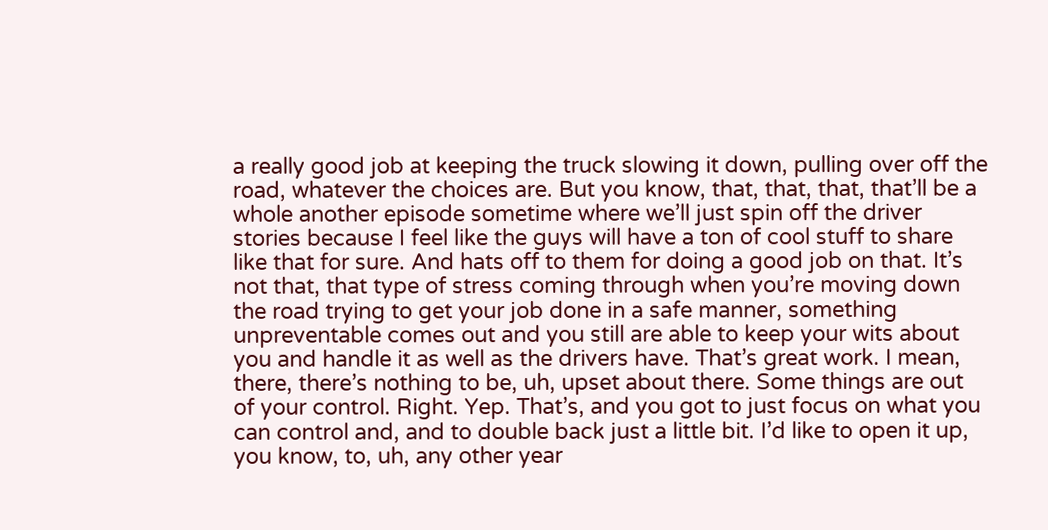a really good job at keeping the truck slowing it down, pulling over off the road, whatever the choices are. But you know, that, that, that, that’ll be a whole another episode sometime where we’ll just spin off the driver stories because I feel like the guys will have a ton of cool stuff to share like that for sure. And hats off to them for doing a good job on that. It’s not that, that type of stress coming through when you’re moving down the road trying to get your job done in a safe manner, something unpreventable comes out and you still are able to keep your wits about you and handle it as well as the drivers have. That’s great work. I mean, there, there’s nothing to be, uh, upset about there. Some things are out of your control. Right. Yep. That’s, and you got to just focus on what you can control and, and to double back just a little bit. I’d like to open it up, you know, to, uh, any other year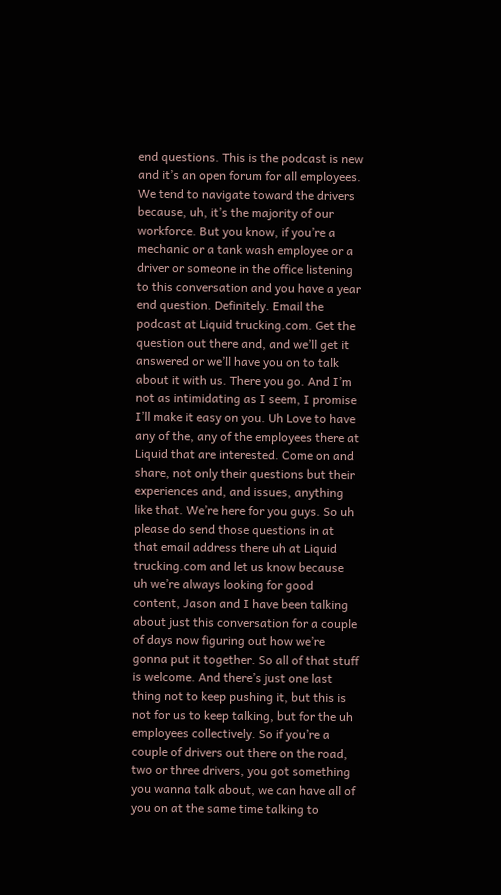end questions. This is the podcast is new and it’s an open forum for all employees. We tend to navigate toward the drivers because, uh, it’s the majority of our workforce. But you know, if you’re a mechanic or a tank wash employee or a driver or someone in the office listening to this conversation and you have a year end question. Definitely. Email the podcast at Liquid trucking.com. Get the question out there and, and we’ll get it answered or we’ll have you on to talk about it with us. There you go. And I’m not as intimidating as I seem, I promise I’ll make it easy on you. Uh Love to have any of the, any of the employees there at Liquid that are interested. Come on and share, not only their questions but their experiences and, and issues, anything like that. We’re here for you guys. So uh please do send those questions in at that email address there uh at Liquid trucking.com and let us know because uh we’re always looking for good content, Jason and I have been talking about just this conversation for a couple of days now figuring out how we’re gonna put it together. So all of that stuff is welcome. And there’s just one last thing not to keep pushing it, but this is not for us to keep talking, but for the uh employees collectively. So if you’re a couple of drivers out there on the road, two or three drivers, you got something you wanna talk about, we can have all of you on at the same time talking to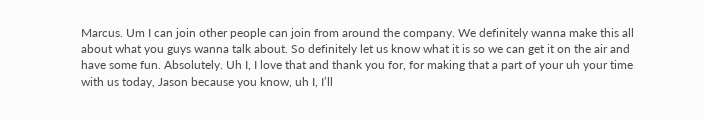Marcus. Um I can join other people can join from around the company. We definitely wanna make this all about what you guys wanna talk about. So definitely let us know what it is so we can get it on the air and have some fun. Absolutely. Uh I, I love that and thank you for, for making that a part of your uh your time with us today, Jason because you know, uh I, I’ll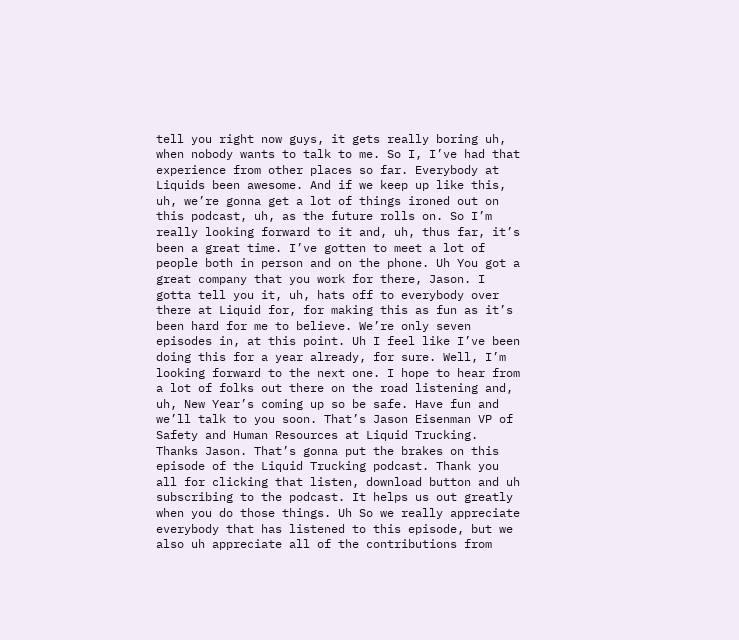tell you right now guys, it gets really boring uh, when nobody wants to talk to me. So I, I’ve had that experience from other places so far. Everybody at Liquids been awesome. And if we keep up like this, uh, we’re gonna get a lot of things ironed out on this podcast, uh, as the future rolls on. So I’m really looking forward to it and, uh, thus far, it’s been a great time. I’ve gotten to meet a lot of people both in person and on the phone. Uh You got a great company that you work for there, Jason. I gotta tell you it, uh, hats off to everybody over there at Liquid for, for making this as fun as it’s been hard for me to believe. We’re only seven episodes in, at this point. Uh I feel like I’ve been doing this for a year already, for sure. Well, I’m looking forward to the next one. I hope to hear from a lot of folks out there on the road listening and, uh, New Year’s coming up so be safe. Have fun and we’ll talk to you soon. That’s Jason Eisenman VP of Safety and Human Resources at Liquid Trucking. Thanks Jason. That’s gonna put the brakes on this episode of the Liquid Trucking podcast. Thank you all for clicking that listen, download button and uh subscribing to the podcast. It helps us out greatly when you do those things. Uh So we really appreciate everybody that has listened to this episode, but we also uh appreciate all of the contributions from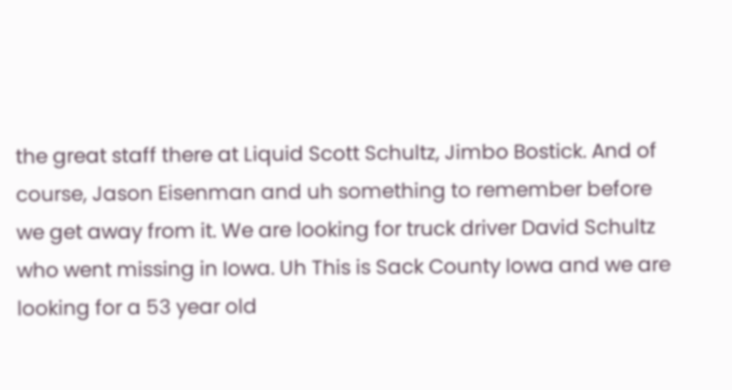the great staff there at Liquid Scott Schultz, Jimbo Bostick. And of course, Jason Eisenman and uh something to remember before we get away from it. We are looking for truck driver David Schultz who went missing in Iowa. Uh This is Sack County Iowa and we are looking for a 53 year old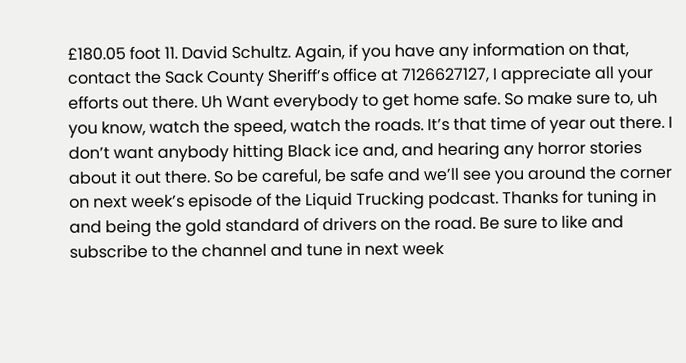£180.05 foot 11. David Schultz. Again, if you have any information on that, contact the Sack County Sheriff’s office at 7126627127, I appreciate all your efforts out there. Uh Want everybody to get home safe. So make sure to, uh you know, watch the speed, watch the roads. It’s that time of year out there. I don’t want anybody hitting Black ice and, and hearing any horror stories about it out there. So be careful, be safe and we’ll see you around the corner on next week’s episode of the Liquid Trucking podcast. Thanks for tuning in and being the gold standard of drivers on the road. Be sure to like and subscribe to the channel and tune in next week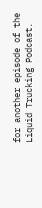for another episode of the Liquid Trucking Podcast.